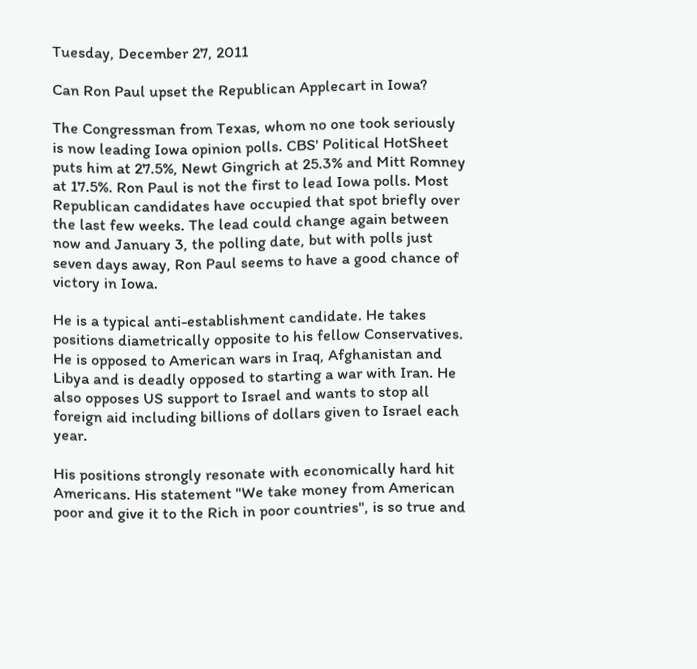Tuesday, December 27, 2011

Can Ron Paul upset the Republican Applecart in Iowa?

The Congressman from Texas, whom no one took seriously is now leading Iowa opinion polls. CBS' Political HotSheet puts him at 27.5%, Newt Gingrich at 25.3% and Mitt Romney at 17.5%. Ron Paul is not the first to lead Iowa polls. Most Republican candidates have occupied that spot briefly over the last few weeks. The lead could change again between now and January 3, the polling date, but with polls just seven days away, Ron Paul seems to have a good chance of victory in Iowa.

He is a typical anti-establishment candidate. He takes positions diametrically opposite to his fellow Conservatives. He is opposed to American wars in Iraq, Afghanistan and Libya and is deadly opposed to starting a war with Iran. He also opposes US support to Israel and wants to stop all foreign aid including billions of dollars given to Israel each year.

His positions strongly resonate with economically hard hit Americans. His statement "We take money from American poor and give it to the Rich in poor countries", is so true and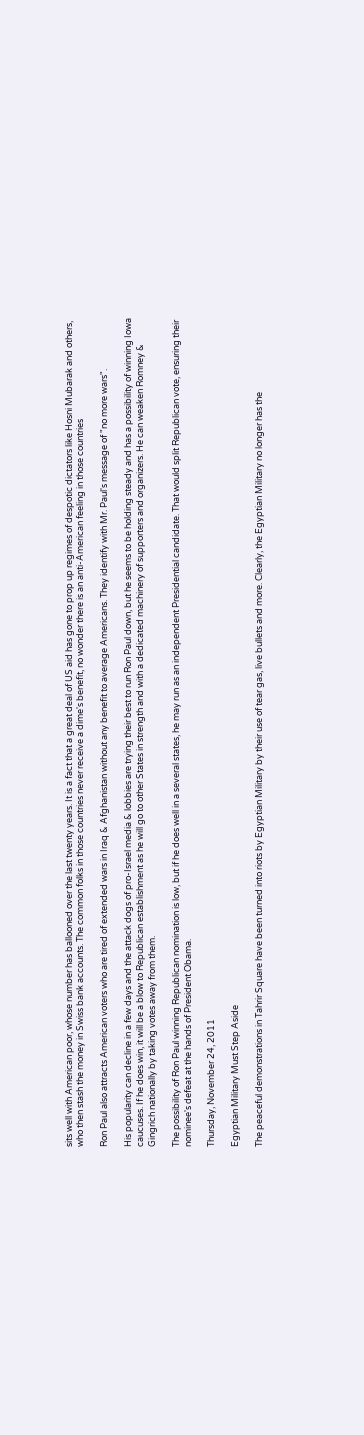sits well with American poor, whose number has ballooned over the last twenty years. It is a fact that a great deal of US aid has gone to prop up regimes of despotic dictators like Hosni Mubarak and others, who then stash the money in Swiss bank accounts. The common folks in those countries never receive a dime's benefit, no wonder there is an anti-American feeling in those countries

Ron Paul also attracts American voters who are tired of extended wars in Iraq & Afghanistan without any benefit to average Americans. They identify with Mr. Paul's message of "no more wars".

His popularity can decline in a few days and the attack dogs of pro-Israel media & lobbies are trying their best to run Ron Paul down, but he seems to be holding steady and has a possibility of winning Iowa caucuses. If he does win, it will be a blow to Republican establishment as he will go to other States in strength and with a dedicated machinery of supporters and organizers. He can weaken Romney & Gingrich nationally by taking votes away from them.

The possibility of Ron Paul winning Republican nomination is low, but if he does well in a several states, he may run as an independent Presidential candidate. That would split Republican vote, ensuring their nominee's defeat at the hands of President Obama.

Thursday, November 24, 2011

Egyptian Military Must Step Aside

The peaceful demonstrations in Tahrir Square have been turned into riots by Egyptian Military by their use of tear gas, live bullets and more. Clearly, the Egyptian Military no longer has the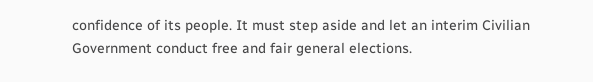confidence of its people. It must step aside and let an interim Civilian Government conduct free and fair general elections.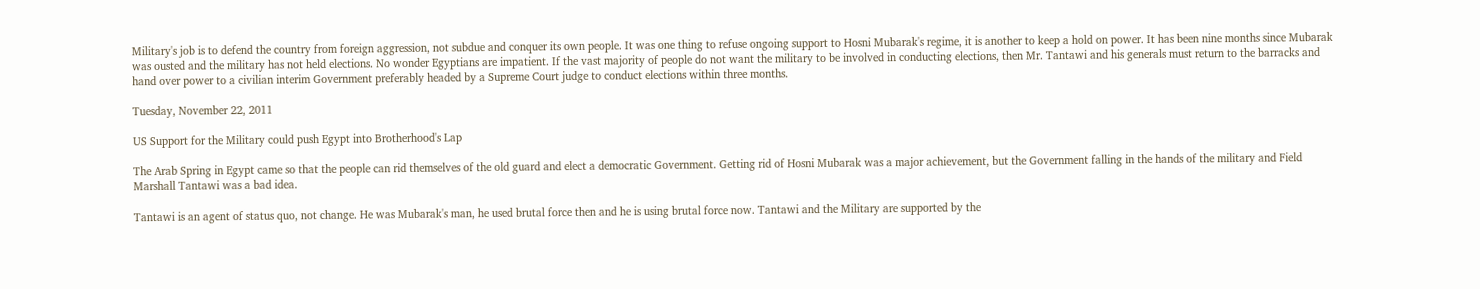Military's job is to defend the country from foreign aggression, not subdue and conquer its own people. It was one thing to refuse ongoing support to Hosni Mubarak's regime, it is another to keep a hold on power. It has been nine months since Mubarak was ousted and the military has not held elections. No wonder Egyptians are impatient. If the vast majority of people do not want the military to be involved in conducting elections, then Mr. Tantawi and his generals must return to the barracks and hand over power to a civilian interim Government preferably headed by a Supreme Court judge to conduct elections within three months.

Tuesday, November 22, 2011

US Support for the Military could push Egypt into Brotherhood's Lap

The Arab Spring in Egypt came so that the people can rid themselves of the old guard and elect a democratic Government. Getting rid of Hosni Mubarak was a major achievement, but the Government falling in the hands of the military and Field Marshall Tantawi was a bad idea.

Tantawi is an agent of status quo, not change. He was Mubarak's man, he used brutal force then and he is using brutal force now. Tantawi and the Military are supported by the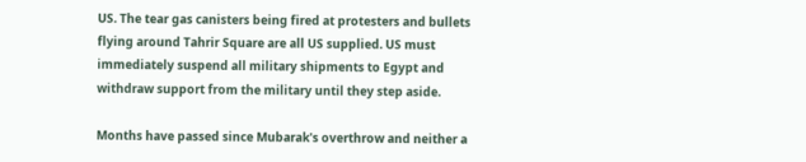US. The tear gas canisters being fired at protesters and bullets flying around Tahrir Square are all US supplied. US must immediately suspend all military shipments to Egypt and withdraw support from the military until they step aside.

Months have passed since Mubarak's overthrow and neither a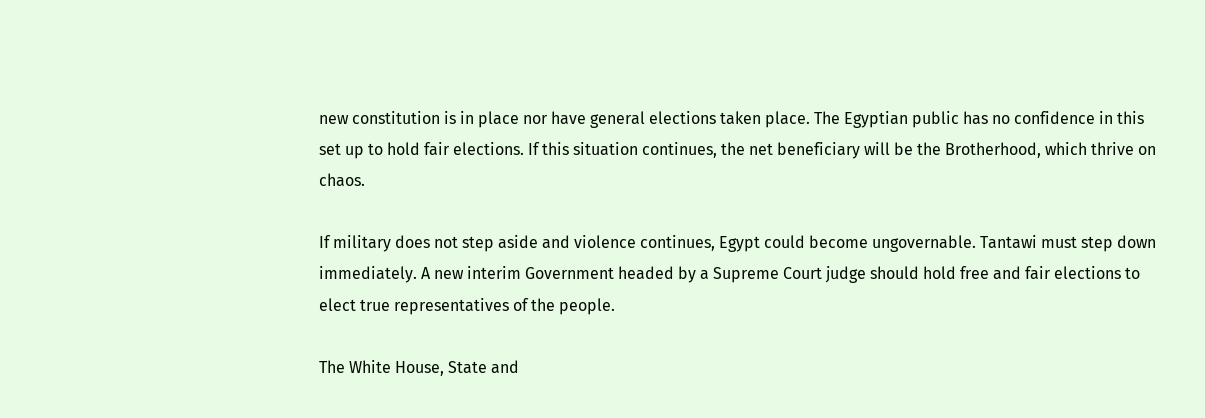new constitution is in place nor have general elections taken place. The Egyptian public has no confidence in this set up to hold fair elections. If this situation continues, the net beneficiary will be the Brotherhood, which thrive on chaos.

If military does not step aside and violence continues, Egypt could become ungovernable. Tantawi must step down immediately. A new interim Government headed by a Supreme Court judge should hold free and fair elections to elect true representatives of the people.

The White House, State and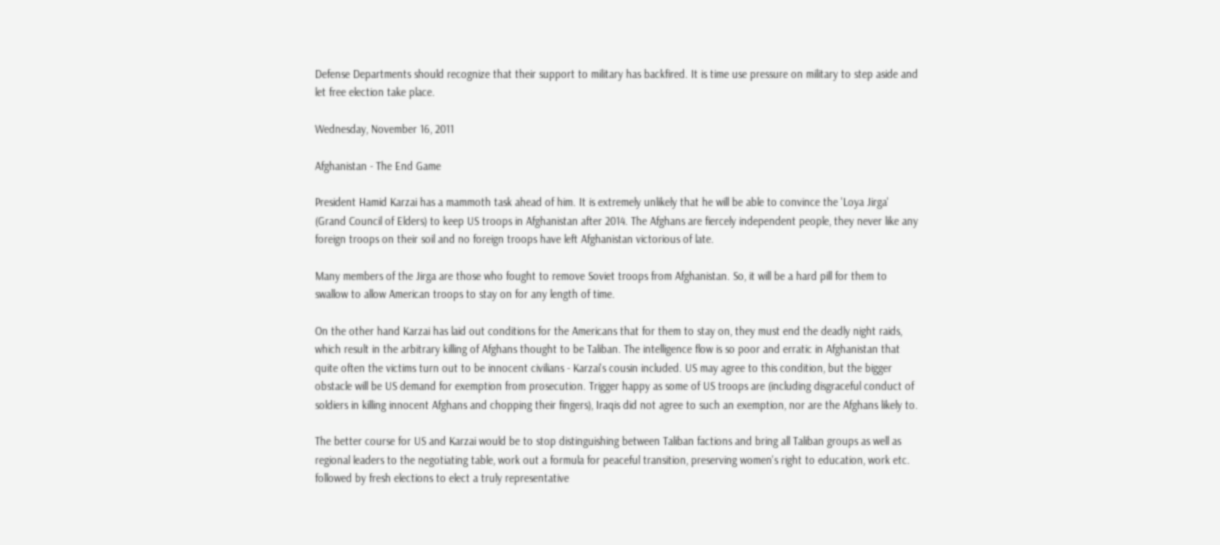Defense Departments should recognize that their support to military has backfired. It is time use pressure on military to step aside and let free election take place.

Wednesday, November 16, 2011

Afghanistan - The End Game

President Hamid Karzai has a mammoth task ahead of him. It is extremely unlikely that he will be able to convince the 'Loya Jirga' (Grand Council of Elders) to keep US troops in Afghanistan after 2014. The Afghans are fiercely independent people, they never like any foreign troops on their soil and no foreign troops have left Afghanistan victorious of late.

Many members of the Jirga are those who fought to remove Soviet troops from Afghanistan. So, it will be a hard pill for them to swallow to allow American troops to stay on for any length of time.

On the other hand Karzai has laid out conditions for the Americans that for them to stay on, they must end the deadly night raids, which result in the arbitrary killing of Afghans thought to be Taliban. The intelligence flow is so poor and erratic in Afghanistan that quite often the victims turn out to be innocent civilians - Karzai's cousin included. US may agree to this condition, but the bigger obstacle will be US demand for exemption from prosecution. Trigger happy as some of US troops are (including disgraceful conduct of soldiers in killing innocent Afghans and chopping their fingers), Iraqis did not agree to such an exemption, nor are the Afghans likely to.

The better course for US and Karzai would be to stop distinguishing between Taliban factions and bring all Taliban groups as well as regional leaders to the negotiating table, work out a formula for peaceful transition, preserving women's right to education, work etc. followed by fresh elections to elect a truly representative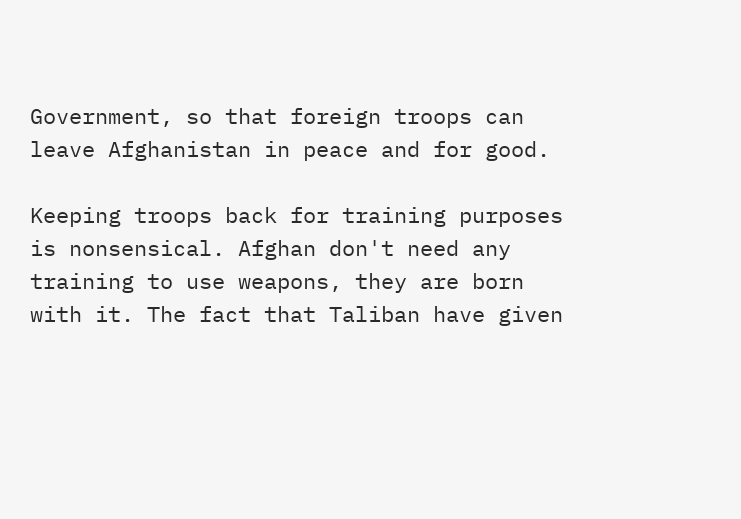Government, so that foreign troops can leave Afghanistan in peace and for good.

Keeping troops back for training purposes is nonsensical. Afghan don't need any training to use weapons, they are born with it. The fact that Taliban have given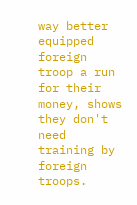way better equipped foreign troop a run for their money, shows they don't need training by foreign troops.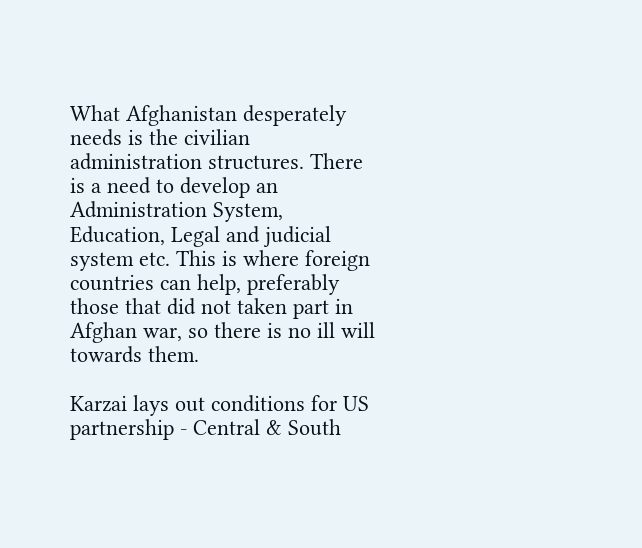What Afghanistan desperately needs is the civilian administration structures. There is a need to develop an Administration System, Education, Legal and judicial system etc. This is where foreign countries can help, preferably those that did not taken part in Afghan war, so there is no ill will towards them.

Karzai lays out conditions for US partnership - Central & South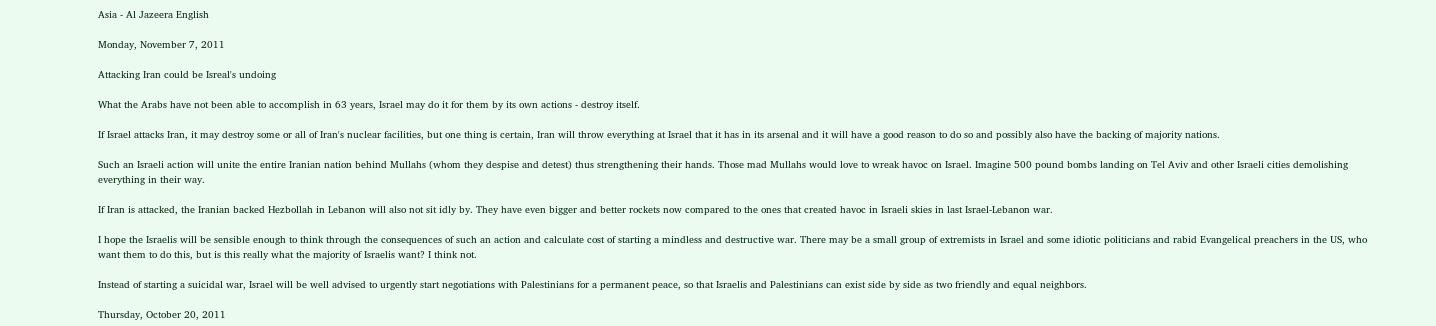Asia - Al Jazeera English

Monday, November 7, 2011

Attacking Iran could be Isreal's undoing

What the Arabs have not been able to accomplish in 63 years, Israel may do it for them by its own actions - destroy itself.

If Israel attacks Iran, it may destroy some or all of Iran's nuclear facilities, but one thing is certain, Iran will throw everything at Israel that it has in its arsenal and it will have a good reason to do so and possibly also have the backing of majority nations.

Such an Israeli action will unite the entire Iranian nation behind Mullahs (whom they despise and detest) thus strengthening their hands. Those mad Mullahs would love to wreak havoc on Israel. Imagine 500 pound bombs landing on Tel Aviv and other Israeli cities demolishing everything in their way.

If Iran is attacked, the Iranian backed Hezbollah in Lebanon will also not sit idly by. They have even bigger and better rockets now compared to the ones that created havoc in Israeli skies in last Israel-Lebanon war.

I hope the Israelis will be sensible enough to think through the consequences of such an action and calculate cost of starting a mindless and destructive war. There may be a small group of extremists in Israel and some idiotic politicians and rabid Evangelical preachers in the US, who want them to do this, but is this really what the majority of Israelis want? I think not.

Instead of starting a suicidal war, Israel will be well advised to urgently start negotiations with Palestinians for a permanent peace, so that Israelis and Palestinians can exist side by side as two friendly and equal neighbors.

Thursday, October 20, 2011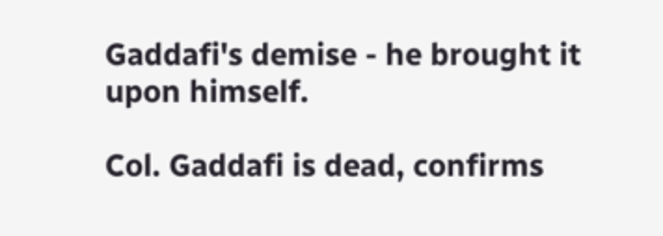Gaddafi's demise - he brought it upon himself.

Col. Gaddafi is dead, confirms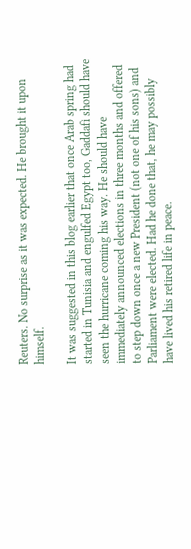Reuters. No surprise as it was expected. He brought it upon himself.

It was suggested in this blog earlier that once Arab spring had started in Tunisia and engulfed Egypt too, Gaddafi should have seen the hurricane coming his way. He should have immediately announced elections in three months and offered to step down once a new President (not one of his sons) and Parliament were elected. Had he done that, he may possibly have lived his retired life in peace.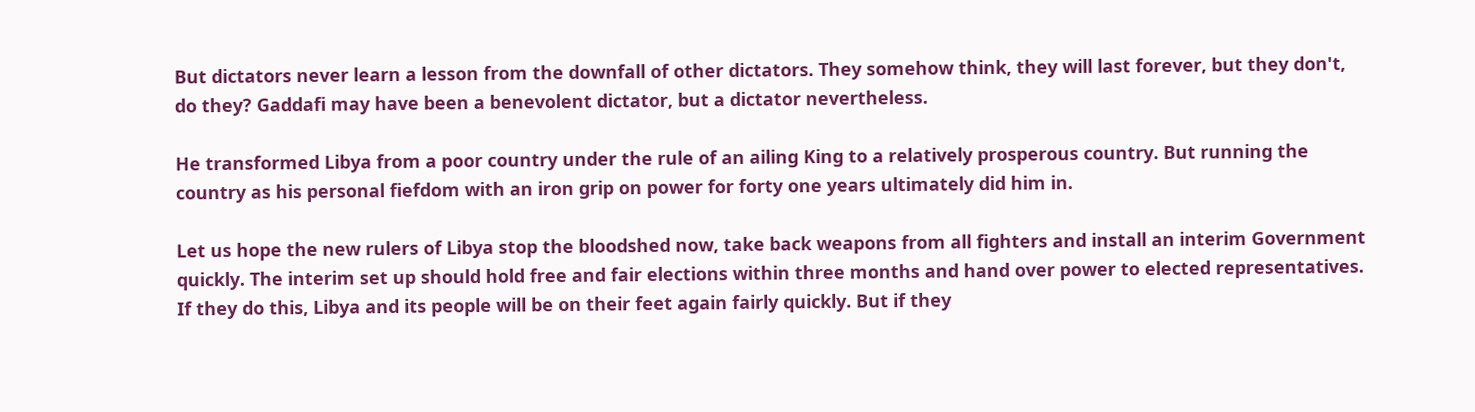But dictators never learn a lesson from the downfall of other dictators. They somehow think, they will last forever, but they don't, do they? Gaddafi may have been a benevolent dictator, but a dictator nevertheless.

He transformed Libya from a poor country under the rule of an ailing King to a relatively prosperous country. But running the country as his personal fiefdom with an iron grip on power for forty one years ultimately did him in.

Let us hope the new rulers of Libya stop the bloodshed now, take back weapons from all fighters and install an interim Government quickly. The interim set up should hold free and fair elections within three months and hand over power to elected representatives. If they do this, Libya and its people will be on their feet again fairly quickly. But if they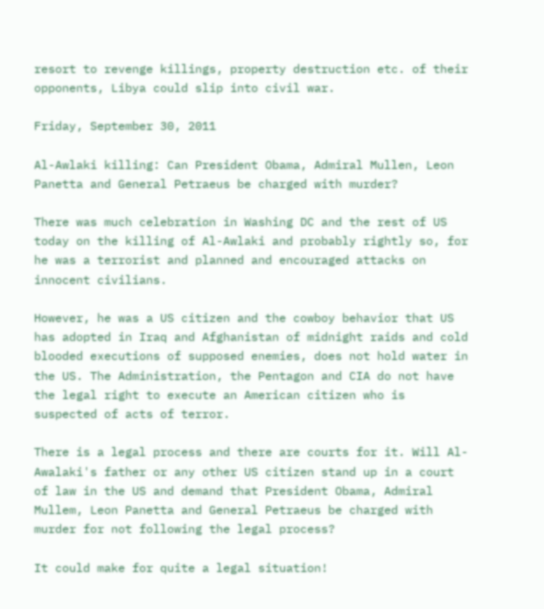resort to revenge killings, property destruction etc. of their opponents, Libya could slip into civil war.

Friday, September 30, 2011

Al-Awlaki killing: Can President Obama, Admiral Mullen, Leon Panetta and General Petraeus be charged with murder?

There was much celebration in Washing DC and the rest of US today on the killing of Al-Awlaki and probably rightly so, for he was a terrorist and planned and encouraged attacks on innocent civilians.

However, he was a US citizen and the cowboy behavior that US has adopted in Iraq and Afghanistan of midnight raids and cold blooded executions of supposed enemies, does not hold water in the US. The Administration, the Pentagon and CIA do not have the legal right to execute an American citizen who is suspected of acts of terror.

There is a legal process and there are courts for it. Will Al-Awalaki's father or any other US citizen stand up in a court of law in the US and demand that President Obama, Admiral Mullem, Leon Panetta and General Petraeus be charged with murder for not following the legal process?

It could make for quite a legal situation!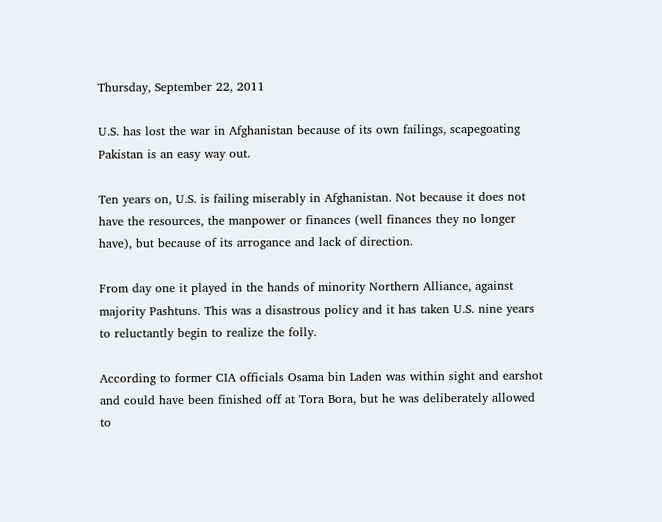Thursday, September 22, 2011

U.S. has lost the war in Afghanistan because of its own failings, scapegoating Pakistan is an easy way out.

Ten years on, U.S. is failing miserably in Afghanistan. Not because it does not have the resources, the manpower or finances (well finances they no longer have), but because of its arrogance and lack of direction.

From day one it played in the hands of minority Northern Alliance, against majority Pashtuns. This was a disastrous policy and it has taken U.S. nine years to reluctantly begin to realize the folly.

According to former CIA officials Osama bin Laden was within sight and earshot and could have been finished off at Tora Bora, but he was deliberately allowed to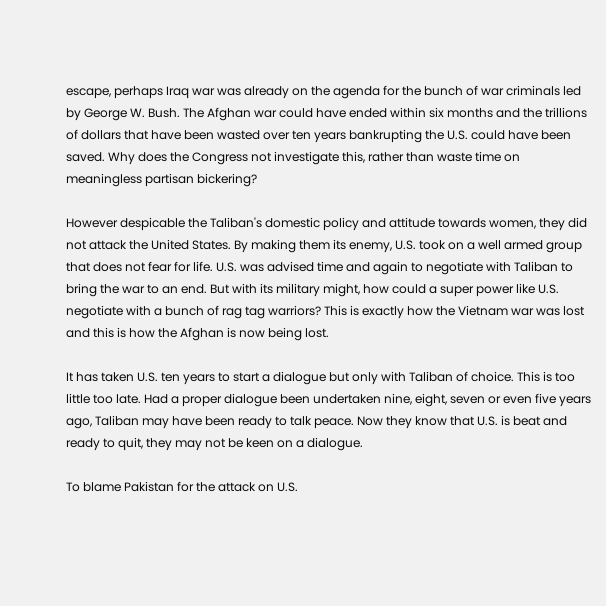escape, perhaps Iraq war was already on the agenda for the bunch of war criminals led by George W. Bush. The Afghan war could have ended within six months and the trillions of dollars that have been wasted over ten years bankrupting the U.S. could have been saved. Why does the Congress not investigate this, rather than waste time on meaningless partisan bickering?

However despicable the Taliban's domestic policy and attitude towards women, they did not attack the United States. By making them its enemy, U.S. took on a well armed group that does not fear for life. U.S. was advised time and again to negotiate with Taliban to bring the war to an end. But with its military might, how could a super power like U.S. negotiate with a bunch of rag tag warriors? This is exactly how the Vietnam war was lost and this is how the Afghan is now being lost.

It has taken U.S. ten years to start a dialogue but only with Taliban of choice. This is too little too late. Had a proper dialogue been undertaken nine, eight, seven or even five years ago, Taliban may have been ready to talk peace. Now they know that U.S. is beat and ready to quit, they may not be keen on a dialogue.

To blame Pakistan for the attack on U.S.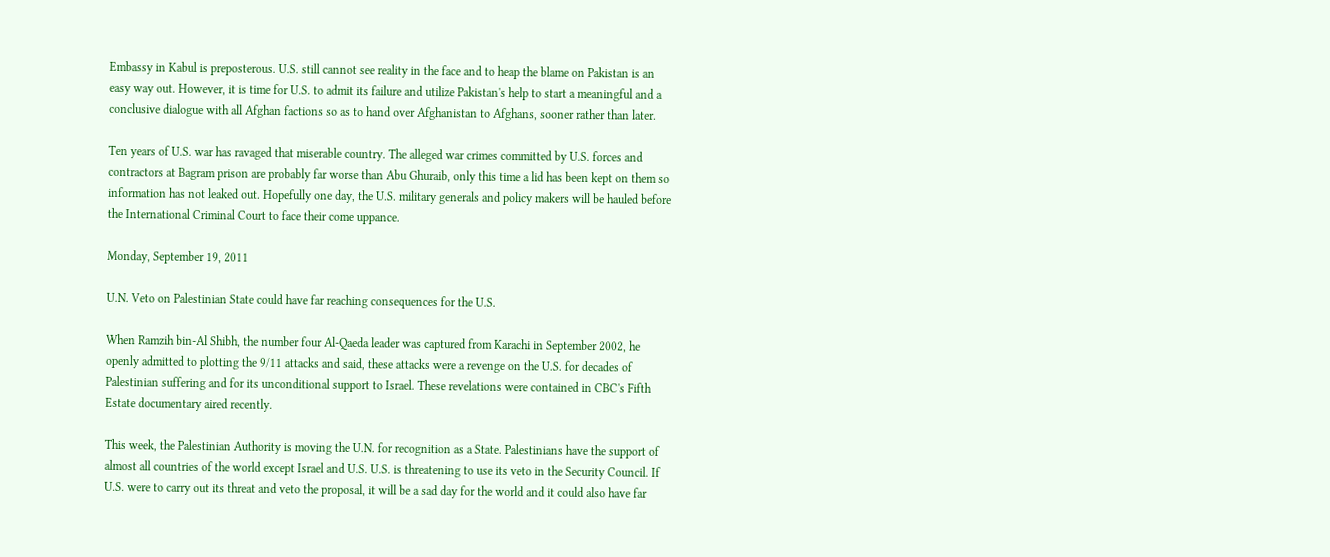Embassy in Kabul is preposterous. U.S. still cannot see reality in the face and to heap the blame on Pakistan is an easy way out. However, it is time for U.S. to admit its failure and utilize Pakistan's help to start a meaningful and a conclusive dialogue with all Afghan factions so as to hand over Afghanistan to Afghans, sooner rather than later.

Ten years of U.S. war has ravaged that miserable country. The alleged war crimes committed by U.S. forces and contractors at Bagram prison are probably far worse than Abu Ghuraib, only this time a lid has been kept on them so information has not leaked out. Hopefully one day, the U.S. military generals and policy makers will be hauled before the International Criminal Court to face their come uppance.

Monday, September 19, 2011

U.N. Veto on Palestinian State could have far reaching consequences for the U.S.

When Ramzih bin-Al Shibh, the number four Al-Qaeda leader was captured from Karachi in September 2002, he openly admitted to plotting the 9/11 attacks and said, these attacks were a revenge on the U.S. for decades of Palestinian suffering and for its unconditional support to Israel. These revelations were contained in CBC's Fifth Estate documentary aired recently.

This week, the Palestinian Authority is moving the U.N. for recognition as a State. Palestinians have the support of almost all countries of the world except Israel and U.S. U.S. is threatening to use its veto in the Security Council. If U.S. were to carry out its threat and veto the proposal, it will be a sad day for the world and it could also have far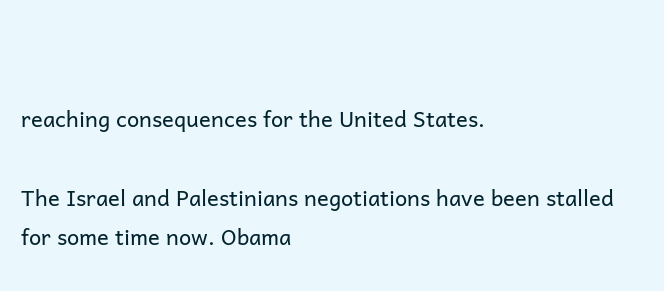reaching consequences for the United States.

The Israel and Palestinians negotiations have been stalled for some time now. Obama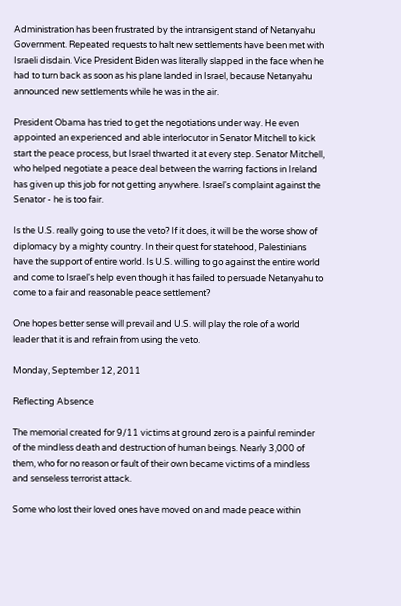Administration has been frustrated by the intransigent stand of Netanyahu Government. Repeated requests to halt new settlements have been met with Israeli disdain. Vice President Biden was literally slapped in the face when he had to turn back as soon as his plane landed in Israel, because Netanyahu announced new settlements while he was in the air.

President Obama has tried to get the negotiations under way. He even appointed an experienced and able interlocutor in Senator Mitchell to kick start the peace process, but Israel thwarted it at every step. Senator Mitchell, who helped negotiate a peace deal between the warring factions in Ireland has given up this job for not getting anywhere. Israel's complaint against the Senator - he is too fair.

Is the U.S. really going to use the veto? If it does, it will be the worse show of diplomacy by a mighty country. In their quest for statehood, Palestinians have the support of entire world. Is U.S. willing to go against the entire world and come to Israel's help even though it has failed to persuade Netanyahu to come to a fair and reasonable peace settlement?

One hopes better sense will prevail and U.S. will play the role of a world leader that it is and refrain from using the veto.

Monday, September 12, 2011

Reflecting Absence

The memorial created for 9/11 victims at ground zero is a painful reminder of the mindless death and destruction of human beings. Nearly 3,000 of them, who for no reason or fault of their own became victims of a mindless and senseless terrorist attack.

Some who lost their loved ones have moved on and made peace within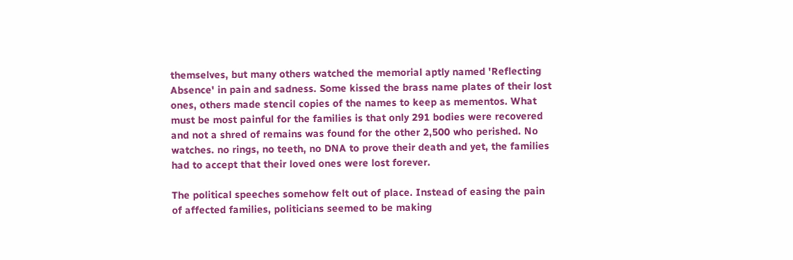themselves, but many others watched the memorial aptly named 'Reflecting Absence' in pain and sadness. Some kissed the brass name plates of their lost ones, others made stencil copies of the names to keep as mementos. What must be most painful for the families is that only 291 bodies were recovered and not a shred of remains was found for the other 2,500 who perished. No watches. no rings, no teeth, no DNA to prove their death and yet, the families had to accept that their loved ones were lost forever.

The political speeches somehow felt out of place. Instead of easing the pain of affected families, politicians seemed to be making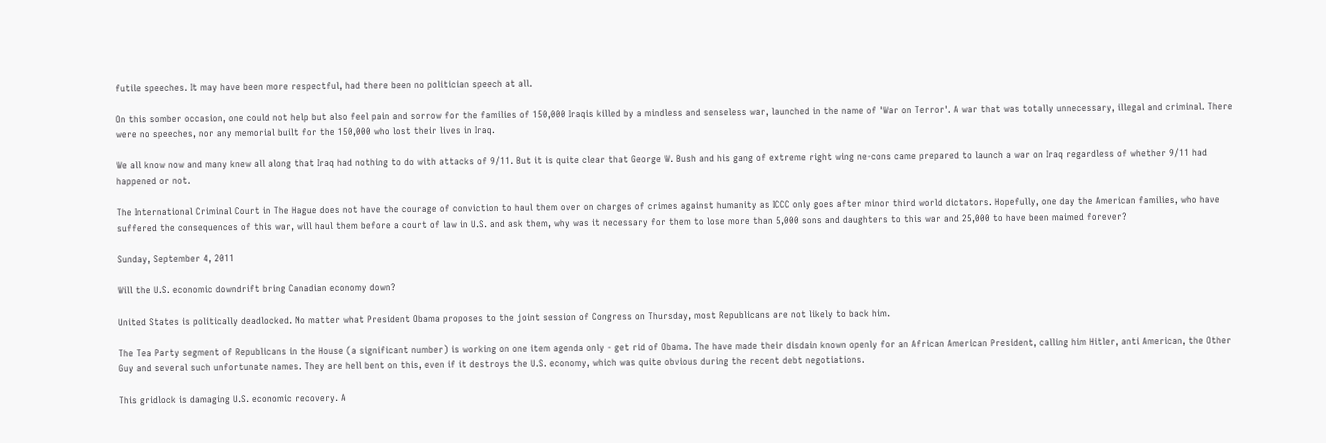futile speeches. It may have been more respectful, had there been no politician speech at all.

On this somber occasion, one could not help but also feel pain and sorrow for the families of 150,000 Iraqis killed by a mindless and senseless war, launched in the name of 'War on Terror'. A war that was totally unnecessary, illegal and criminal. There were no speeches, nor any memorial built for the 150,000 who lost their lives in Iraq.

We all know now and many knew all along that Iraq had nothing to do with attacks of 9/11. But it is quite clear that George W. Bush and his gang of extreme right wing ne-cons came prepared to launch a war on Iraq regardless of whether 9/11 had happened or not.

The International Criminal Court in The Hague does not have the courage of conviction to haul them over on charges of crimes against humanity as ICCC only goes after minor third world dictators. Hopefully, one day the American families, who have suffered the consequences of this war, will haul them before a court of law in U.S. and ask them, why was it necessary for them to lose more than 5,000 sons and daughters to this war and 25,000 to have been maimed forever?

Sunday, September 4, 2011

Will the U.S. economic downdrift bring Canadian economy down?

United States is politically deadlocked. No matter what President Obama proposes to the joint session of Congress on Thursday, most Republicans are not likely to back him.

The Tea Party segment of Republicans in the House (a significant number) is working on one item agenda only - get rid of Obama. The have made their disdain known openly for an African American President, calling him Hitler, anti American, the Other Guy and several such unfortunate names. They are hell bent on this, even if it destroys the U.S. economy, which was quite obvious during the recent debt negotiations.

This gridlock is damaging U.S. economic recovery. A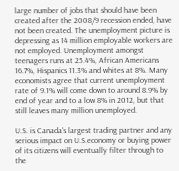large number of jobs that should have been created after the 2008/9 recession ended, have not been created. The unemployment picture is depressing as 14 million employable workers are not employed. Unemployment amongst teenagers runs at 25.4%, African Americans 16.7%, Hispanics 11.3% and whites at 8%. Many economists agree that current unemployment rate of 9.1% will come down to around 8.9% by end of year and to a low 8% in 2012, but that still leaves many million unemployed.

U.S. is Canada's largest trading partner and any serious impact on U.S.economy or buying power of its citizens will eventually filter through to the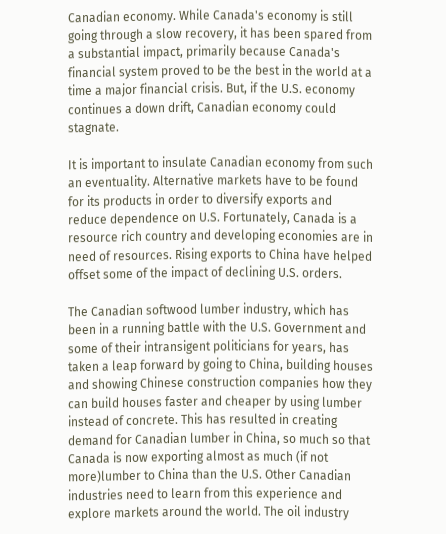Canadian economy. While Canada's economy is still going through a slow recovery, it has been spared from a substantial impact, primarily because Canada's financial system proved to be the best in the world at a time a major financial crisis. But, if the U.S. economy continues a down drift, Canadian economy could stagnate.

It is important to insulate Canadian economy from such an eventuality. Alternative markets have to be found for its products in order to diversify exports and reduce dependence on U.S. Fortunately, Canada is a resource rich country and developing economies are in need of resources. Rising exports to China have helped offset some of the impact of declining U.S. orders.

The Canadian softwood lumber industry, which has been in a running battle with the U.S. Government and some of their intransigent politicians for years, has taken a leap forward by going to China, building houses and showing Chinese construction companies how they can build houses faster and cheaper by using lumber instead of concrete. This has resulted in creating demand for Canadian lumber in China, so much so that Canada is now exporting almost as much (if not more)lumber to China than the U.S. Other Canadian industries need to learn from this experience and explore markets around the world. The oil industry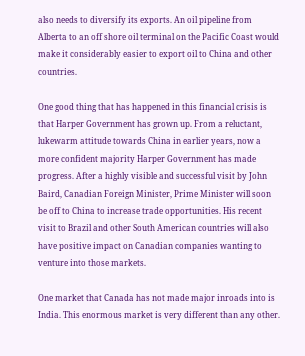also needs to diversify its exports. An oil pipeline from Alberta to an off shore oil terminal on the Pacific Coast would make it considerably easier to export oil to China and other countries.

One good thing that has happened in this financial crisis is that Harper Government has grown up. From a reluctant, lukewarm attitude towards China in earlier years, now a more confident majority Harper Government has made progress. After a highly visible and successful visit by John Baird, Canadian Foreign Minister, Prime Minister will soon be off to China to increase trade opportunities. His recent visit to Brazil and other South American countries will also have positive impact on Canadian companies wanting to venture into those markets.

One market that Canada has not made major inroads into is India. This enormous market is very different than any other.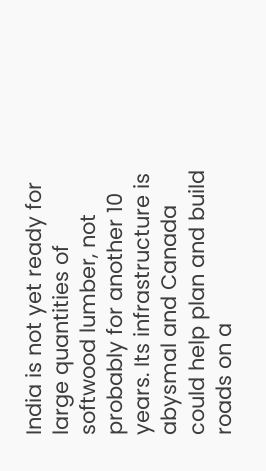India is not yet ready for large quantities of softwood lumber, not probably for another 10 years. Its infrastructure is abysmal and Canada could help plan and build roads on a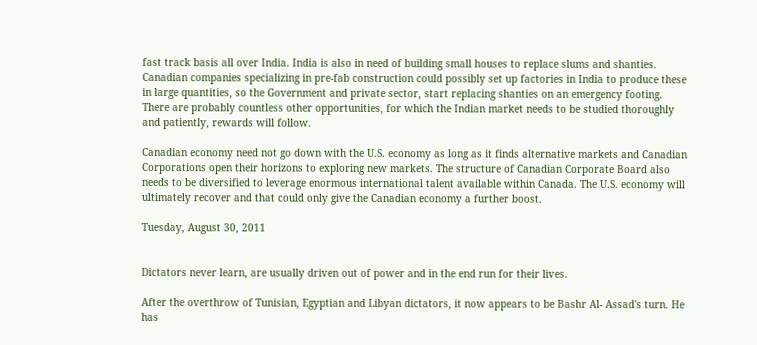fast track basis all over India. India is also in need of building small houses to replace slums and shanties. Canadian companies specializing in pre-fab construction could possibly set up factories in India to produce these in large quantities, so the Government and private sector, start replacing shanties on an emergency footing. There are probably countless other opportunities, for which the Indian market needs to be studied thoroughly and patiently, rewards will follow.

Canadian economy need not go down with the U.S. economy as long as it finds alternative markets and Canadian Corporations open their horizons to exploring new markets. The structure of Canadian Corporate Board also needs to be diversified to leverage enormous international talent available within Canada. The U.S. economy will ultimately recover and that could only give the Canadian economy a further boost.

Tuesday, August 30, 2011


Dictators never learn, are usually driven out of power and in the end run for their lives.

After the overthrow of Tunisian, Egyptian and Libyan dictators, it now appears to be Bashr Al- Assad's turn. He has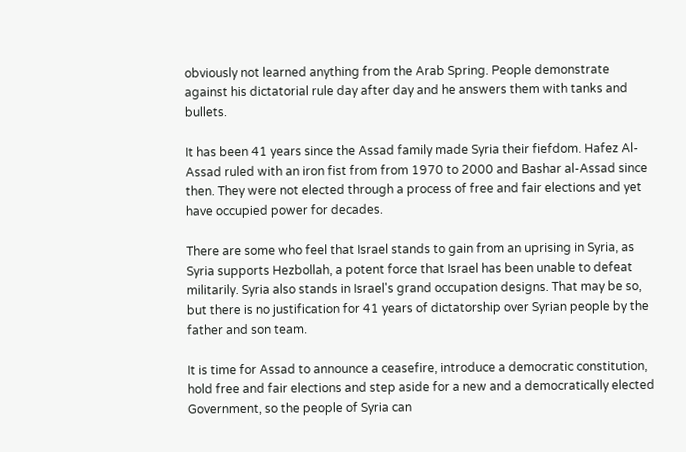obviously not learned anything from the Arab Spring. People demonstrate against his dictatorial rule day after day and he answers them with tanks and bullets.

It has been 41 years since the Assad family made Syria their fiefdom. Hafez Al-Assad ruled with an iron fist from from 1970 to 2000 and Bashar al-Assad since then. They were not elected through a process of free and fair elections and yet have occupied power for decades.

There are some who feel that Israel stands to gain from an uprising in Syria, as Syria supports Hezbollah, a potent force that Israel has been unable to defeat militarily. Syria also stands in Israel's grand occupation designs. That may be so, but there is no justification for 41 years of dictatorship over Syrian people by the father and son team.

It is time for Assad to announce a ceasefire, introduce a democratic constitution, hold free and fair elections and step aside for a new and a democratically elected Government, so the people of Syria can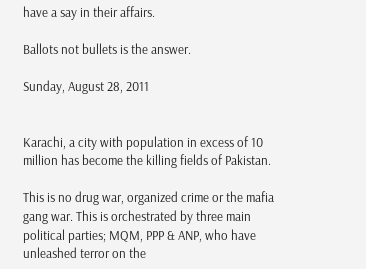have a say in their affairs.

Ballots not bullets is the answer.

Sunday, August 28, 2011


Karachi, a city with population in excess of 10 million has become the killing fields of Pakistan.

This is no drug war, organized crime or the mafia gang war. This is orchestrated by three main political parties; MQM, PPP & ANP, who have unleashed terror on the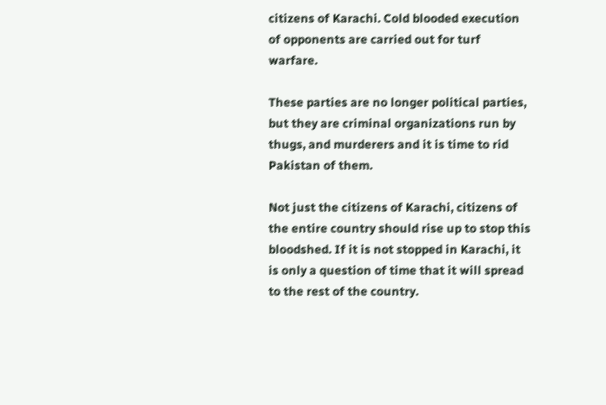citizens of Karachi. Cold blooded execution of opponents are carried out for turf warfare.

These parties are no longer political parties, but they are criminal organizations run by thugs, and murderers and it is time to rid Pakistan of them.

Not just the citizens of Karachi, citizens of the entire country should rise up to stop this bloodshed. If it is not stopped in Karachi, it is only a question of time that it will spread to the rest of the country.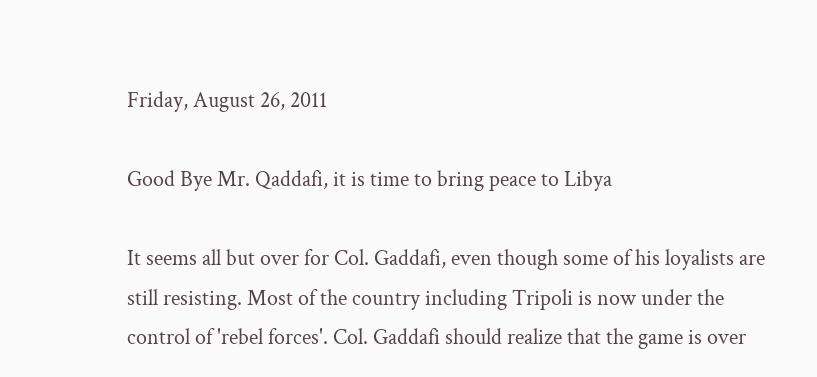Friday, August 26, 2011

Good Bye Mr. Qaddafi, it is time to bring peace to Libya

It seems all but over for Col. Gaddafi, even though some of his loyalists are still resisting. Most of the country including Tripoli is now under the control of 'rebel forces'. Col. Gaddafi should realize that the game is over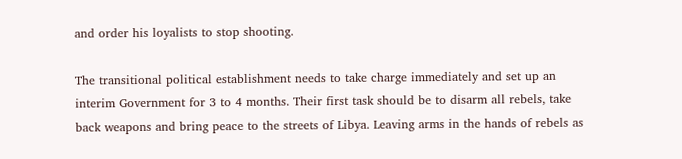and order his loyalists to stop shooting.

The transitional political establishment needs to take charge immediately and set up an interim Government for 3 to 4 months. Their first task should be to disarm all rebels, take back weapons and bring peace to the streets of Libya. Leaving arms in the hands of rebels as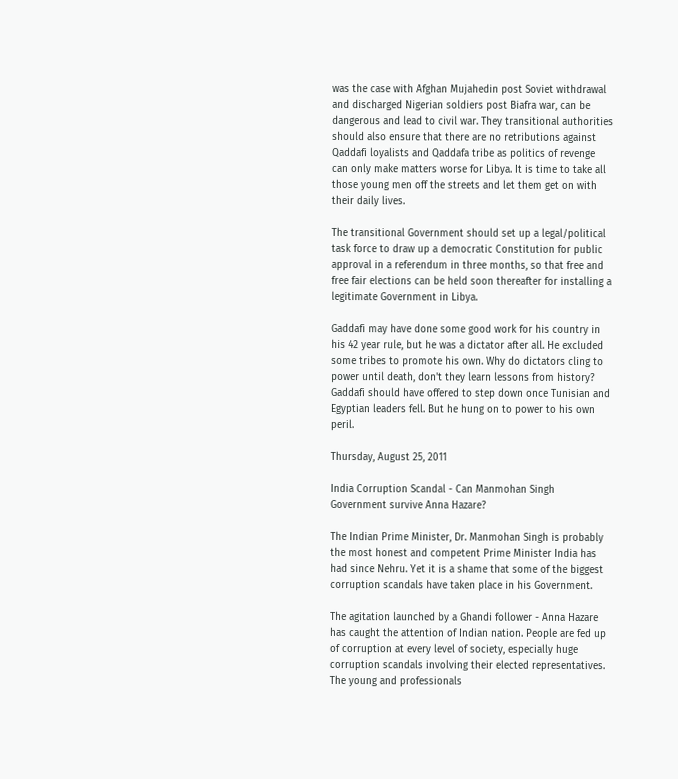was the case with Afghan Mujahedin post Soviet withdrawal and discharged Nigerian soldiers post Biafra war, can be dangerous and lead to civil war. They transitional authorities should also ensure that there are no retributions against Qaddafi loyalists and Qaddafa tribe as politics of revenge can only make matters worse for Libya. It is time to take all those young men off the streets and let them get on with their daily lives.

The transitional Government should set up a legal/political task force to draw up a democratic Constitution for public approval in a referendum in three months, so that free and free fair elections can be held soon thereafter for installing a legitimate Government in Libya.

Gaddafi may have done some good work for his country in his 42 year rule, but he was a dictator after all. He excluded some tribes to promote his own. Why do dictators cling to power until death, don't they learn lessons from history? Gaddafi should have offered to step down once Tunisian and Egyptian leaders fell. But he hung on to power to his own peril.

Thursday, August 25, 2011

India Corruption Scandal - Can Manmohan Singh Government survive Anna Hazare?

The Indian Prime Minister, Dr. Manmohan Singh is probably the most honest and competent Prime Minister India has had since Nehru. Yet it is a shame that some of the biggest corruption scandals have taken place in his Government.

The agitation launched by a Ghandi follower - Anna Hazare has caught the attention of Indian nation. People are fed up of corruption at every level of society, especially huge corruption scandals involving their elected representatives. The young and professionals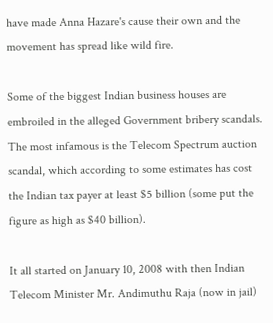have made Anna Hazare's cause their own and the movement has spread like wild fire.

Some of the biggest Indian business houses are embroiled in the alleged Government bribery scandals. The most infamous is the Telecom Spectrum auction scandal, which according to some estimates has cost the Indian tax payer at least $5 billion (some put the figure as high as $40 billion).

It all started on January 10, 2008 with then Indian Telecom Minister Mr. Andimuthu Raja (now in jail)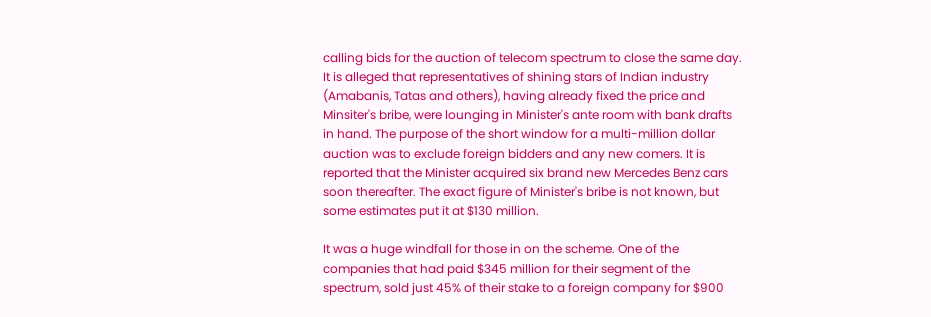calling bids for the auction of telecom spectrum to close the same day. It is alleged that representatives of shining stars of Indian industry (Amabanis, Tatas and others), having already fixed the price and Minsiter's bribe, were lounging in Minister's ante room with bank drafts in hand. The purpose of the short window for a multi-million dollar auction was to exclude foreign bidders and any new comers. It is reported that the Minister acquired six brand new Mercedes Benz cars soon thereafter. The exact figure of Minister's bribe is not known, but some estimates put it at $130 million.

It was a huge windfall for those in on the scheme. One of the companies that had paid $345 million for their segment of the spectrum, sold just 45% of their stake to a foreign company for $900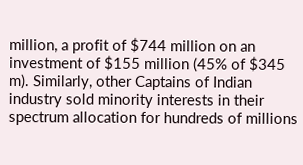million, a profit of $744 million on an investment of $155 million (45% of $345 m). Similarly, other Captains of Indian industry sold minority interests in their spectrum allocation for hundreds of millions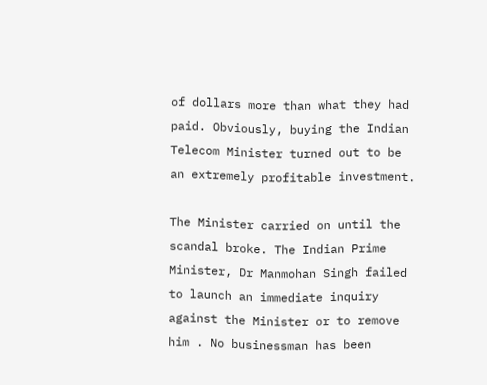of dollars more than what they had paid. Obviously, buying the Indian Telecom Minister turned out to be an extremely profitable investment.

The Minister carried on until the scandal broke. The Indian Prime Minister, Dr Manmohan Singh failed to launch an immediate inquiry against the Minister or to remove him . No businessman has been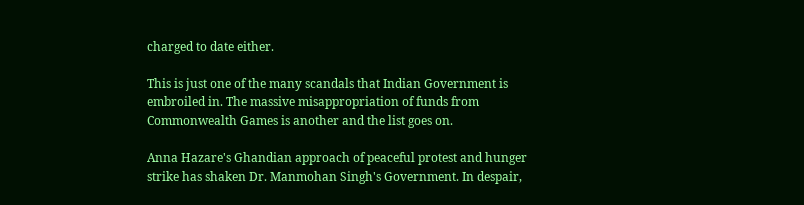charged to date either.

This is just one of the many scandals that Indian Government is embroiled in. The massive misappropriation of funds from Commonwealth Games is another and the list goes on.

Anna Hazare's Ghandian approach of peaceful protest and hunger strike has shaken Dr. Manmohan Singh's Government. In despair,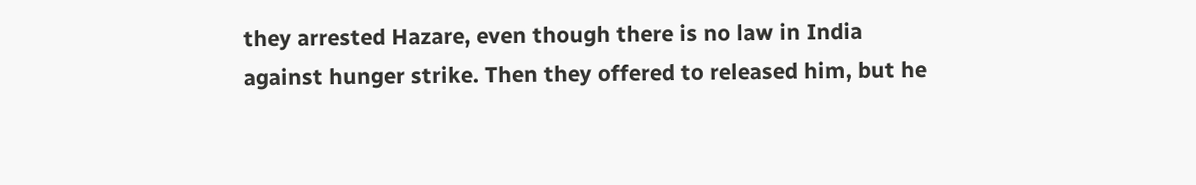they arrested Hazare, even though there is no law in India against hunger strike. Then they offered to released him, but he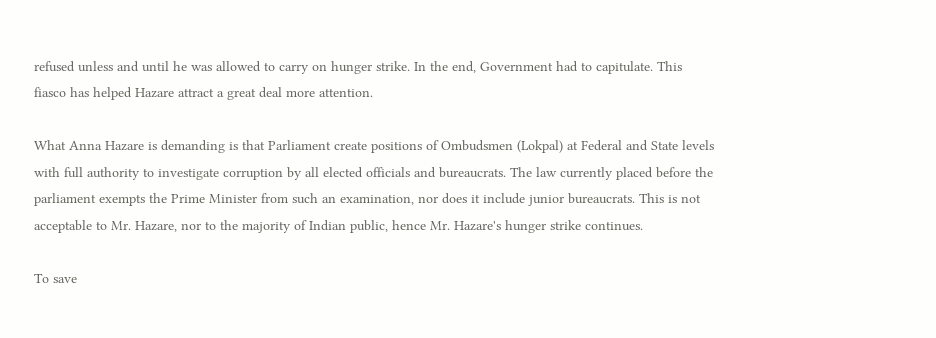refused unless and until he was allowed to carry on hunger strike. In the end, Government had to capitulate. This fiasco has helped Hazare attract a great deal more attention.

What Anna Hazare is demanding is that Parliament create positions of Ombudsmen (Lokpal) at Federal and State levels with full authority to investigate corruption by all elected officials and bureaucrats. The law currently placed before the parliament exempts the Prime Minister from such an examination, nor does it include junior bureaucrats. This is not acceptable to Mr. Hazare, nor to the majority of Indian public, hence Mr. Hazare's hunger strike continues.

To save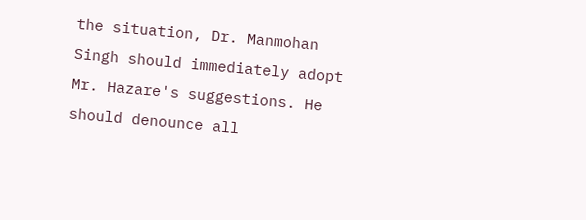the situation, Dr. Manmohan Singh should immediately adopt Mr. Hazare's suggestions. He should denounce all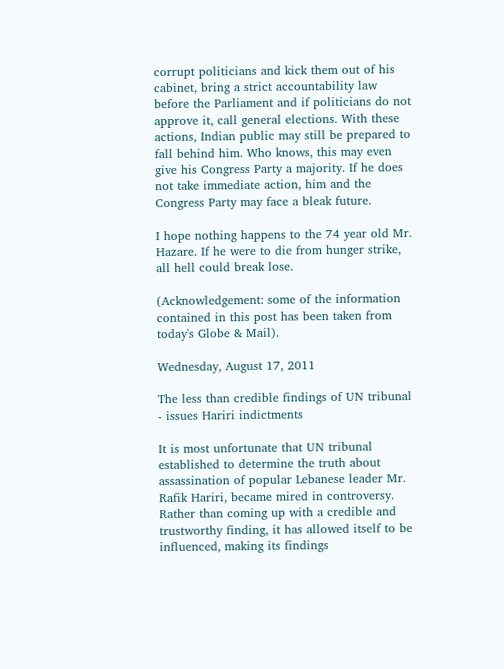corrupt politicians and kick them out of his cabinet, bring a strict accountability law before the Parliament and if politicians do not approve it, call general elections. With these actions, Indian public may still be prepared to fall behind him. Who knows, this may even give his Congress Party a majority. If he does not take immediate action, him and the Congress Party may face a bleak future.

I hope nothing happens to the 74 year old Mr. Hazare. If he were to die from hunger strike, all hell could break lose.

(Acknowledgement: some of the information contained in this post has been taken from today's Globe & Mail).

Wednesday, August 17, 2011

The less than credible findings of UN tribunal - issues Hariri indictments

It is most unfortunate that UN tribunal established to determine the truth about assassination of popular Lebanese leader Mr. Rafik Hariri, became mired in controversy. Rather than coming up with a credible and trustworthy finding, it has allowed itself to be influenced, making its findings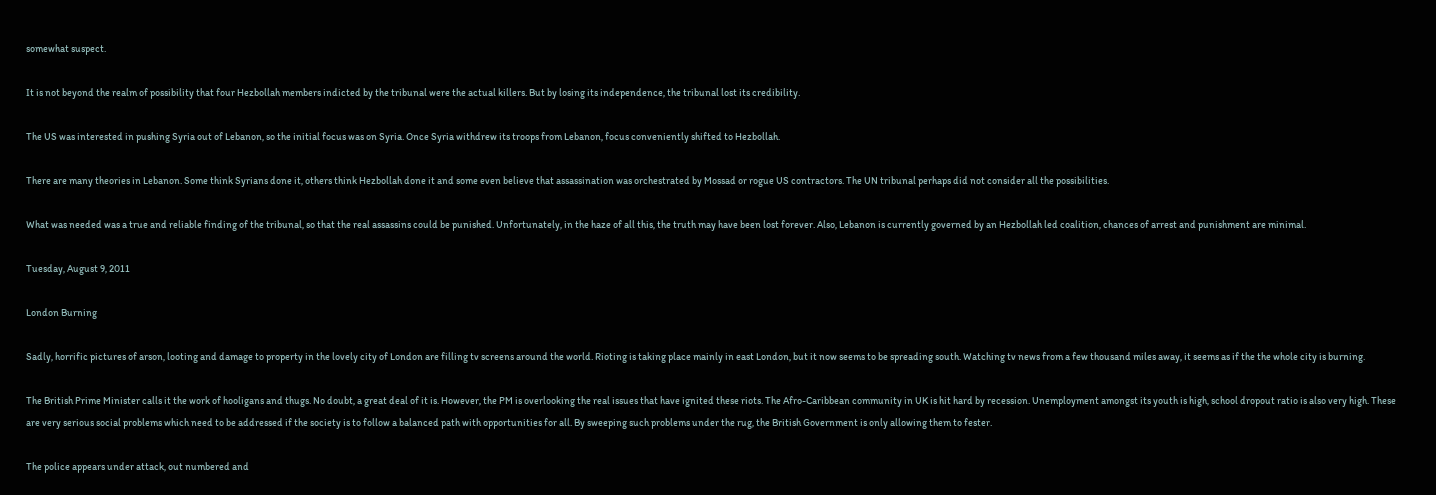somewhat suspect.

It is not beyond the realm of possibility that four Hezbollah members indicted by the tribunal were the actual killers. But by losing its independence, the tribunal lost its credibility.

The US was interested in pushing Syria out of Lebanon, so the initial focus was on Syria. Once Syria withdrew its troops from Lebanon, focus conveniently shifted to Hezbollah.

There are many theories in Lebanon. Some think Syrians done it, others think Hezbollah done it and some even believe that assassination was orchestrated by Mossad or rogue US contractors. The UN tribunal perhaps did not consider all the possibilities.

What was needed was a true and reliable finding of the tribunal, so that the real assassins could be punished. Unfortunately, in the haze of all this, the truth may have been lost forever. Also, Lebanon is currently governed by an Hezbollah led coalition, chances of arrest and punishment are minimal.

Tuesday, August 9, 2011

London Burning

Sadly, horrific pictures of arson, looting and damage to property in the lovely city of London are filling tv screens around the world. Rioting is taking place mainly in east London, but it now seems to be spreading south. Watching tv news from a few thousand miles away, it seems as if the the whole city is burning.

The British Prime Minister calls it the work of hooligans and thugs. No doubt, a great deal of it is. However, the PM is overlooking the real issues that have ignited these riots. The Afro-Caribbean community in UK is hit hard by recession. Unemployment amongst its youth is high, school dropout ratio is also very high. These are very serious social problems which need to be addressed if the society is to follow a balanced path with opportunities for all. By sweeping such problems under the rug, the British Government is only allowing them to fester.

The police appears under attack, out numbered and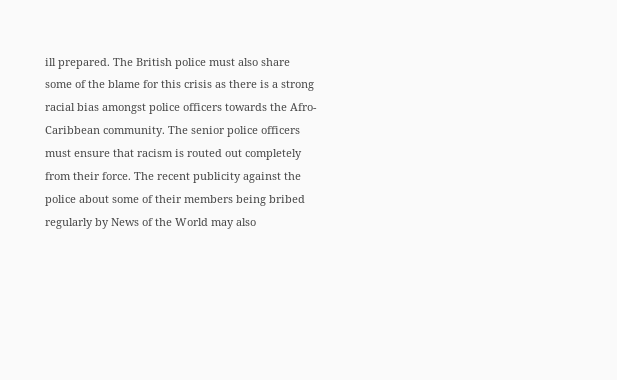ill prepared. The British police must also share some of the blame for this crisis as there is a strong racial bias amongst police officers towards the Afro-Caribbean community. The senior police officers must ensure that racism is routed out completely from their force. The recent publicity against the police about some of their members being bribed regularly by News of the World may also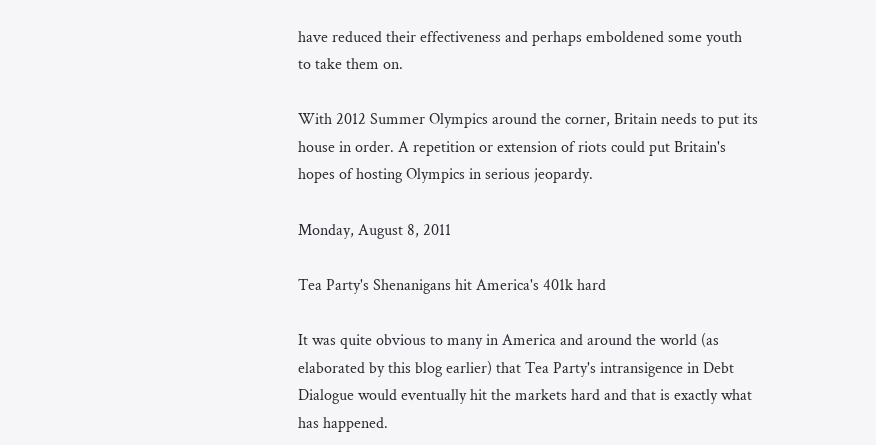have reduced their effectiveness and perhaps emboldened some youth to take them on.

With 2012 Summer Olympics around the corner, Britain needs to put its house in order. A repetition or extension of riots could put Britain's hopes of hosting Olympics in serious jeopardy.

Monday, August 8, 2011

Tea Party's Shenanigans hit America's 401k hard

It was quite obvious to many in America and around the world (as elaborated by this blog earlier) that Tea Party's intransigence in Debt Dialogue would eventually hit the markets hard and that is exactly what has happened.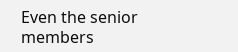Even the senior members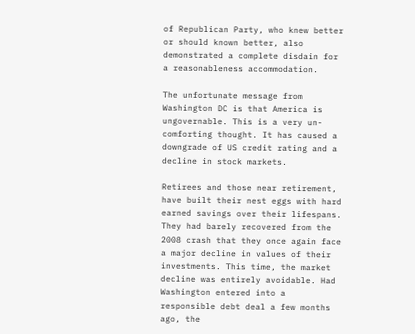of Republican Party, who knew better or should known better, also demonstrated a complete disdain for a reasonableness accommodation.

The unfortunate message from Washington DC is that America is ungovernable. This is a very un-comforting thought. It has caused a downgrade of US credit rating and a decline in stock markets.

Retirees and those near retirement, have built their nest eggs with hard earned savings over their lifespans. They had barely recovered from the 2008 crash that they once again face a major decline in values of their investments. This time, the market decline was entirely avoidable. Had Washington entered into a responsible debt deal a few months ago, the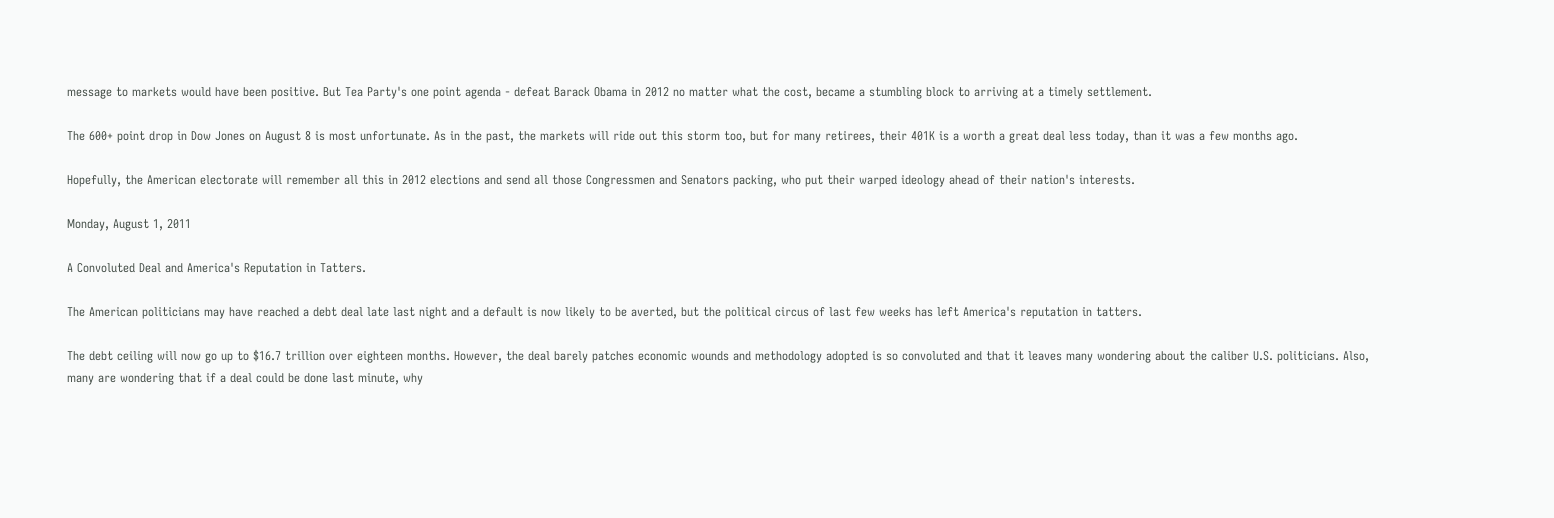message to markets would have been positive. But Tea Party's one point agenda - defeat Barack Obama in 2012 no matter what the cost, became a stumbling block to arriving at a timely settlement.

The 600+ point drop in Dow Jones on August 8 is most unfortunate. As in the past, the markets will ride out this storm too, but for many retirees, their 401K is a worth a great deal less today, than it was a few months ago.

Hopefully, the American electorate will remember all this in 2012 elections and send all those Congressmen and Senators packing, who put their warped ideology ahead of their nation's interests.

Monday, August 1, 2011

A Convoluted Deal and America's Reputation in Tatters.

The American politicians may have reached a debt deal late last night and a default is now likely to be averted, but the political circus of last few weeks has left America's reputation in tatters.

The debt ceiling will now go up to $16.7 trillion over eighteen months. However, the deal barely patches economic wounds and methodology adopted is so convoluted and that it leaves many wondering about the caliber U.S. politicians. Also, many are wondering that if a deal could be done last minute, why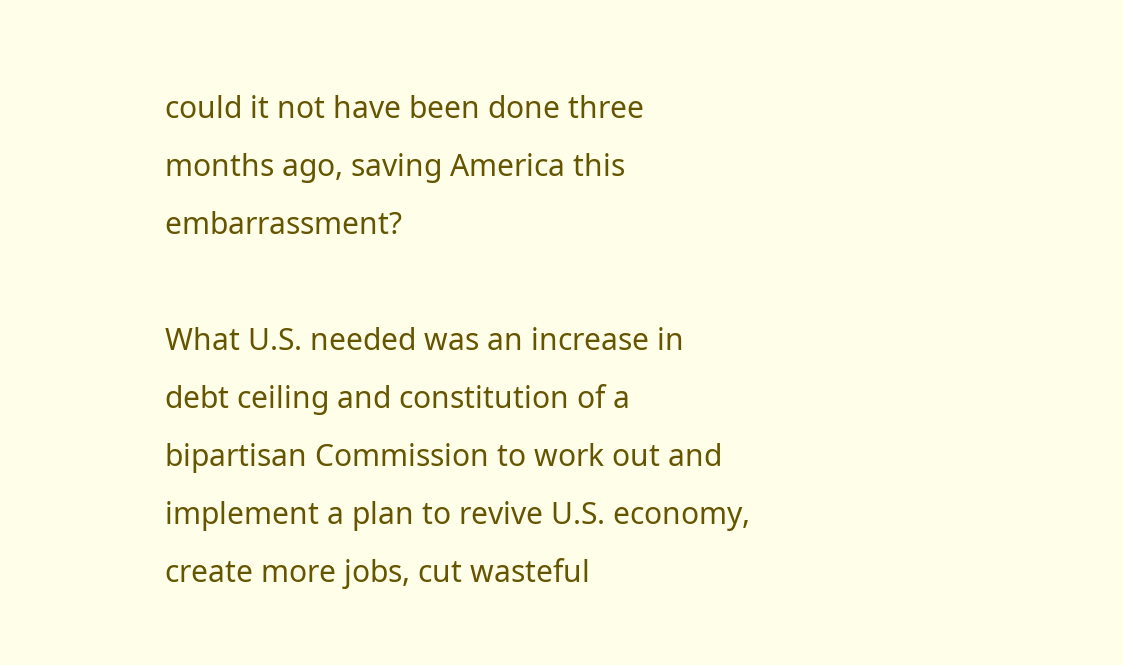could it not have been done three months ago, saving America this embarrassment?

What U.S. needed was an increase in debt ceiling and constitution of a bipartisan Commission to work out and implement a plan to revive U.S. economy, create more jobs, cut wasteful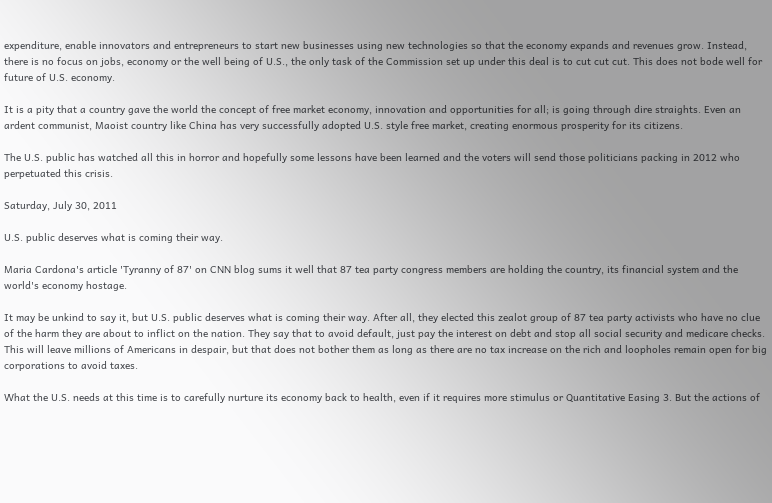expenditure, enable innovators and entrepreneurs to start new businesses using new technologies so that the economy expands and revenues grow. Instead, there is no focus on jobs, economy or the well being of U.S., the only task of the Commission set up under this deal is to cut cut cut. This does not bode well for future of U.S. economy.

It is a pity that a country gave the world the concept of free market economy, innovation and opportunities for all; is going through dire straights. Even an ardent communist, Maoist country like China has very successfully adopted U.S. style free market, creating enormous prosperity for its citizens.

The U.S. public has watched all this in horror and hopefully some lessons have been learned and the voters will send those politicians packing in 2012 who perpetuated this crisis.

Saturday, July 30, 2011

U.S. public deserves what is coming their way.

Maria Cardona's article 'Tyranny of 87' on CNN blog sums it well that 87 tea party congress members are holding the country, its financial system and the world's economy hostage.

It may be unkind to say it, but U.S. public deserves what is coming their way. After all, they elected this zealot group of 87 tea party activists who have no clue of the harm they are about to inflict on the nation. They say that to avoid default, just pay the interest on debt and stop all social security and medicare checks. This will leave millions of Americans in despair, but that does not bother them as long as there are no tax increase on the rich and loopholes remain open for big corporations to avoid taxes.

What the U.S. needs at this time is to carefully nurture its economy back to health, even if it requires more stimulus or Quantitative Easing 3. But the actions of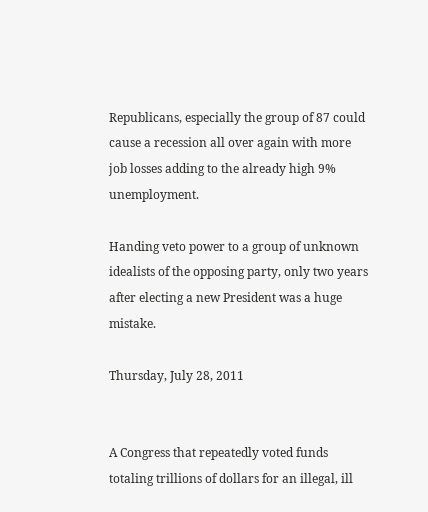Republicans, especially the group of 87 could cause a recession all over again with more job losses adding to the already high 9% unemployment.

Handing veto power to a group of unknown idealists of the opposing party, only two years after electing a new President was a huge mistake.

Thursday, July 28, 2011


A Congress that repeatedly voted funds totaling trillions of dollars for an illegal, ill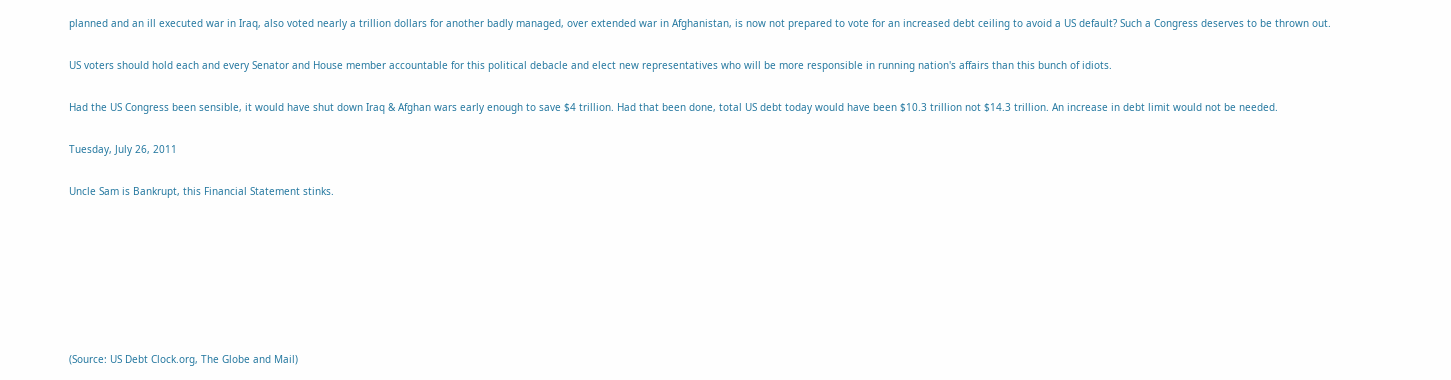planned and an ill executed war in Iraq, also voted nearly a trillion dollars for another badly managed, over extended war in Afghanistan, is now not prepared to vote for an increased debt ceiling to avoid a US default? Such a Congress deserves to be thrown out.

US voters should hold each and every Senator and House member accountable for this political debacle and elect new representatives who will be more responsible in running nation's affairs than this bunch of idiots.

Had the US Congress been sensible, it would have shut down Iraq & Afghan wars early enough to save $4 trillion. Had that been done, total US debt today would have been $10.3 trillion not $14.3 trillion. An increase in debt limit would not be needed.

Tuesday, July 26, 2011

Uncle Sam is Bankrupt, this Financial Statement stinks.







(Source: US Debt Clock.org, The Globe and Mail)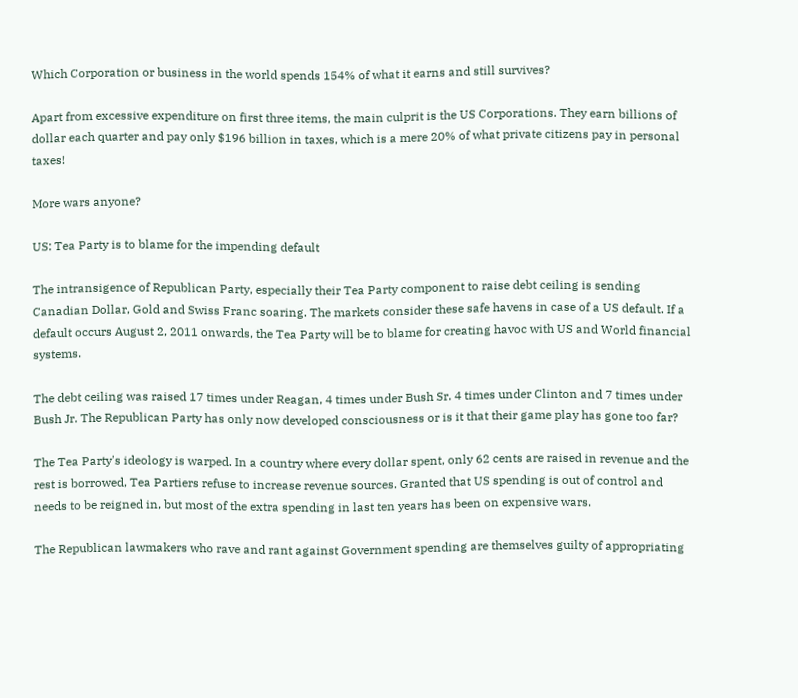Which Corporation or business in the world spends 154% of what it earns and still survives?

Apart from excessive expenditure on first three items, the main culprit is the US Corporations. They earn billions of dollar each quarter and pay only $196 billion in taxes, which is a mere 20% of what private citizens pay in personal taxes!

More wars anyone?

US: Tea Party is to blame for the impending default

The intransigence of Republican Party, especially their Tea Party component to raise debt ceiling is sending Canadian Dollar, Gold and Swiss Franc soaring. The markets consider these safe havens in case of a US default. If a default occurs August 2, 2011 onwards, the Tea Party will be to blame for creating havoc with US and World financial systems.

The debt ceiling was raised 17 times under Reagan, 4 times under Bush Sr. 4 times under Clinton and 7 times under Bush Jr. The Republican Party has only now developed consciousness or is it that their game play has gone too far?

The Tea Party's ideology is warped. In a country where every dollar spent, only 62 cents are raised in revenue and the rest is borrowed, Tea Partiers refuse to increase revenue sources. Granted that US spending is out of control and needs to be reigned in, but most of the extra spending in last ten years has been on expensive wars.

The Republican lawmakers who rave and rant against Government spending are themselves guilty of appropriating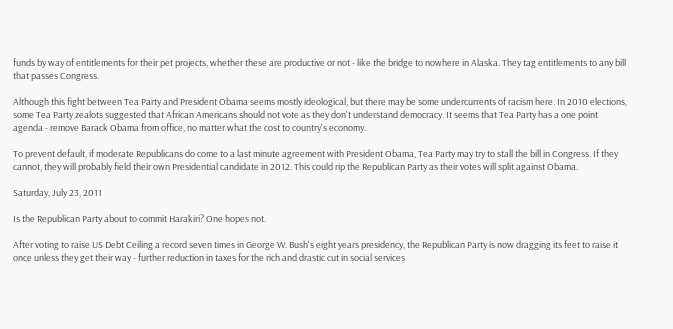funds by way of entitlements for their pet projects, whether these are productive or not - like the bridge to nowhere in Alaska. They tag entitlements to any bill that passes Congress.

Although this fight between Tea Party and President Obama seems mostly ideological, but there may be some undercurrents of racism here. In 2010 elections, some Tea Party zealots suggested that African Americans should not vote as they don't understand democracy. It seems that Tea Party has a one point agenda - remove Barack Obama from office, no matter what the cost to country's economy.

To prevent default, if moderate Republicans do come to a last minute agreement with President Obama, Tea Party may try to stall the bill in Congress. If they cannot, they will probably field their own Presidential candidate in 2012. This could rip the Republican Party as their votes will split against Obama.

Saturday, July 23, 2011

Is the Republican Party about to commit Harakiri? One hopes not.

After voting to raise US Debt Ceiling a record seven times in George W. Bush's eight years presidency, the Republican Party is now dragging its feet to raise it once unless they get their way - further reduction in taxes for the rich and drastic cut in social services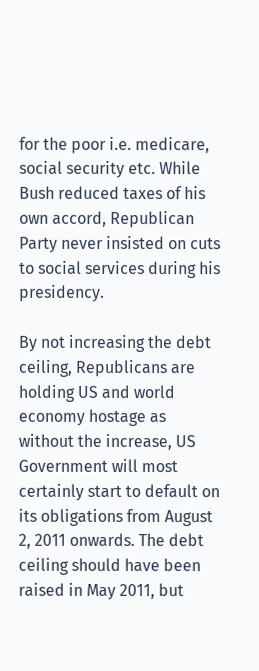for the poor i.e. medicare, social security etc. While Bush reduced taxes of his own accord, Republican Party never insisted on cuts to social services during his presidency.

By not increasing the debt ceiling, Republicans are holding US and world economy hostage as without the increase, US Government will most certainly start to default on its obligations from August 2, 2011 onwards. The debt ceiling should have been raised in May 2011, but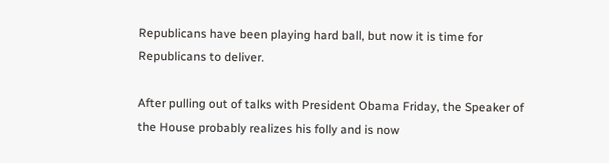Republicans have been playing hard ball, but now it is time for Republicans to deliver.

After pulling out of talks with President Obama Friday, the Speaker of the House probably realizes his folly and is now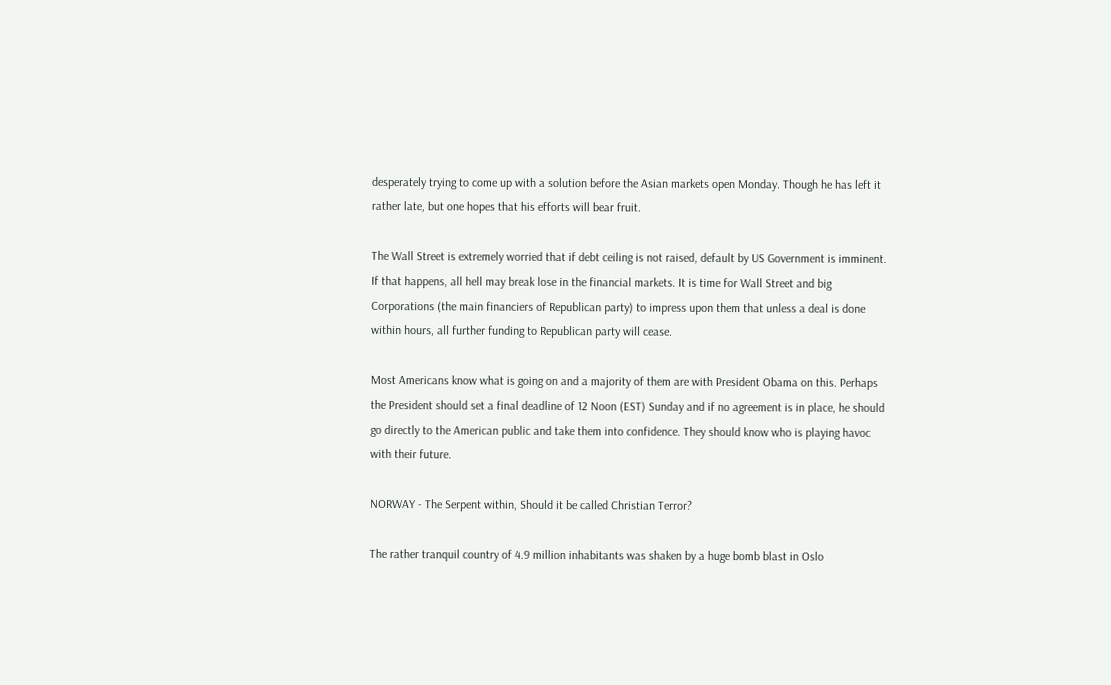desperately trying to come up with a solution before the Asian markets open Monday. Though he has left it rather late, but one hopes that his efforts will bear fruit.

The Wall Street is extremely worried that if debt ceiling is not raised, default by US Government is imminent. If that happens, all hell may break lose in the financial markets. It is time for Wall Street and big Corporations (the main financiers of Republican party) to impress upon them that unless a deal is done within hours, all further funding to Republican party will cease.

Most Americans know what is going on and a majority of them are with President Obama on this. Perhaps the President should set a final deadline of 12 Noon (EST) Sunday and if no agreement is in place, he should go directly to the American public and take them into confidence. They should know who is playing havoc with their future.

NORWAY - The Serpent within, Should it be called Christian Terror?

The rather tranquil country of 4.9 million inhabitants was shaken by a huge bomb blast in Oslo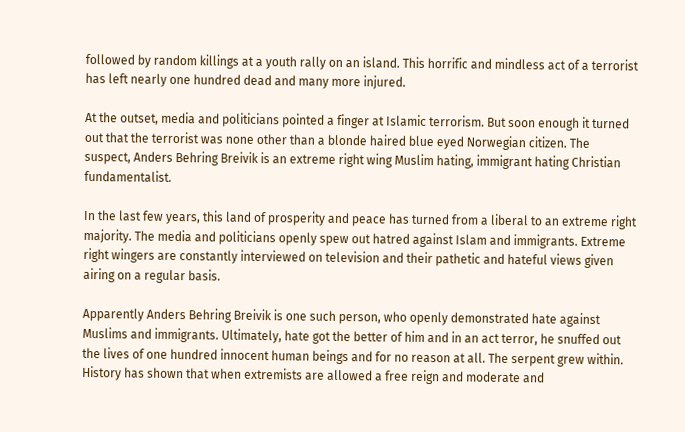followed by random killings at a youth rally on an island. This horrific and mindless act of a terrorist has left nearly one hundred dead and many more injured.

At the outset, media and politicians pointed a finger at Islamic terrorism. But soon enough it turned out that the terrorist was none other than a blonde haired blue eyed Norwegian citizen. The suspect, Anders Behring Breivik is an extreme right wing Muslim hating, immigrant hating Christian fundamentalist.

In the last few years, this land of prosperity and peace has turned from a liberal to an extreme right majority. The media and politicians openly spew out hatred against Islam and immigrants. Extreme right wingers are constantly interviewed on television and their pathetic and hateful views given airing on a regular basis.

Apparently Anders Behring Breivik is one such person, who openly demonstrated hate against Muslims and immigrants. Ultimately, hate got the better of him and in an act terror, he snuffed out the lives of one hundred innocent human beings and for no reason at all. The serpent grew within. History has shown that when extremists are allowed a free reign and moderate and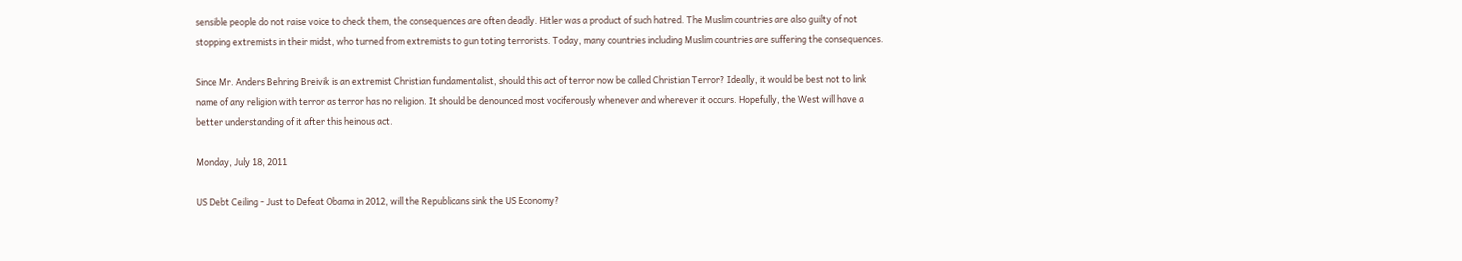sensible people do not raise voice to check them, the consequences are often deadly. Hitler was a product of such hatred. The Muslim countries are also guilty of not stopping extremists in their midst, who turned from extremists to gun toting terrorists. Today, many countries including Muslim countries are suffering the consequences.

Since Mr. Anders Behring Breivik is an extremist Christian fundamentalist, should this act of terror now be called Christian Terror? Ideally, it would be best not to link name of any religion with terror as terror has no religion. It should be denounced most vociferously whenever and wherever it occurs. Hopefully, the West will have a better understanding of it after this heinous act.

Monday, July 18, 2011

US Debt Ceiling - Just to Defeat Obama in 2012, will the Republicans sink the US Economy?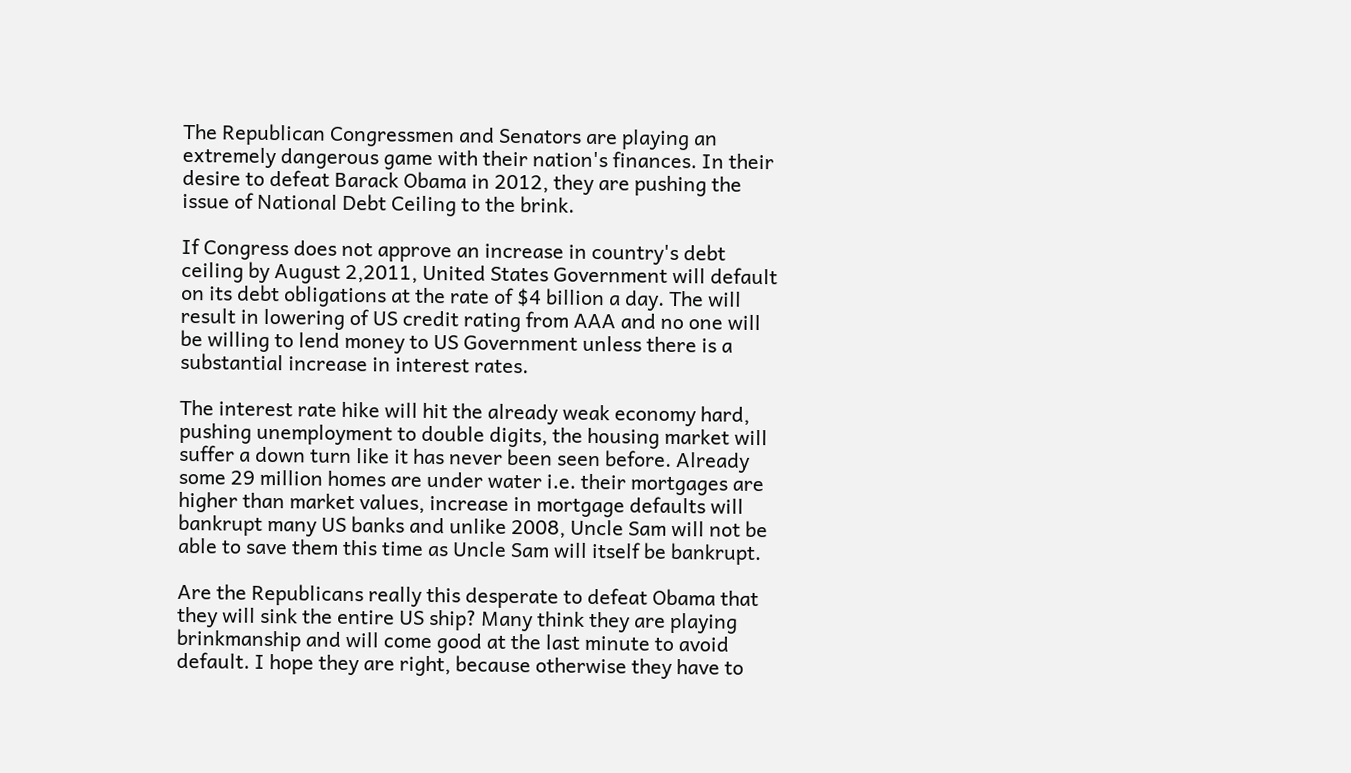The Republican Congressmen and Senators are playing an extremely dangerous game with their nation's finances. In their desire to defeat Barack Obama in 2012, they are pushing the issue of National Debt Ceiling to the brink.

If Congress does not approve an increase in country's debt ceiling by August 2,2011, United States Government will default on its debt obligations at the rate of $4 billion a day. The will result in lowering of US credit rating from AAA and no one will be willing to lend money to US Government unless there is a substantial increase in interest rates.

The interest rate hike will hit the already weak economy hard, pushing unemployment to double digits, the housing market will suffer a down turn like it has never been seen before. Already some 29 million homes are under water i.e. their mortgages are higher than market values, increase in mortgage defaults will bankrupt many US banks and unlike 2008, Uncle Sam will not be able to save them this time as Uncle Sam will itself be bankrupt.

Are the Republicans really this desperate to defeat Obama that they will sink the entire US ship? Many think they are playing brinkmanship and will come good at the last minute to avoid default. I hope they are right, because otherwise they have to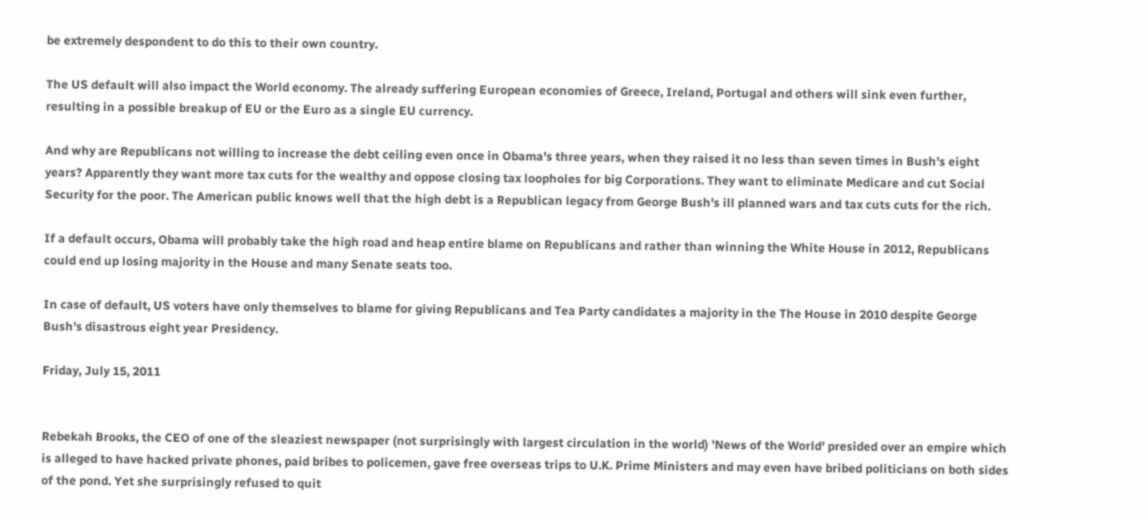be extremely despondent to do this to their own country.

The US default will also impact the World economy. The already suffering European economies of Greece, Ireland, Portugal and others will sink even further, resulting in a possible breakup of EU or the Euro as a single EU currency.

And why are Republicans not willing to increase the debt ceiling even once in Obama's three years, when they raised it no less than seven times in Bush's eight years? Apparently they want more tax cuts for the wealthy and oppose closing tax loopholes for big Corporations. They want to eliminate Medicare and cut Social Security for the poor. The American public knows well that the high debt is a Republican legacy from George Bush's ill planned wars and tax cuts cuts for the rich.

If a default occurs, Obama will probably take the high road and heap entire blame on Republicans and rather than winning the White House in 2012, Republicans could end up losing majority in the House and many Senate seats too.

In case of default, US voters have only themselves to blame for giving Republicans and Tea Party candidates a majority in the The House in 2010 despite George Bush's disastrous eight year Presidency.

Friday, July 15, 2011


Rebekah Brooks, the CEO of one of the sleaziest newspaper (not surprisingly with largest circulation in the world) 'News of the World' presided over an empire which is alleged to have hacked private phones, paid bribes to policemen, gave free overseas trips to U.K. Prime Ministers and may even have bribed politicians on both sides of the pond. Yet she surprisingly refused to quit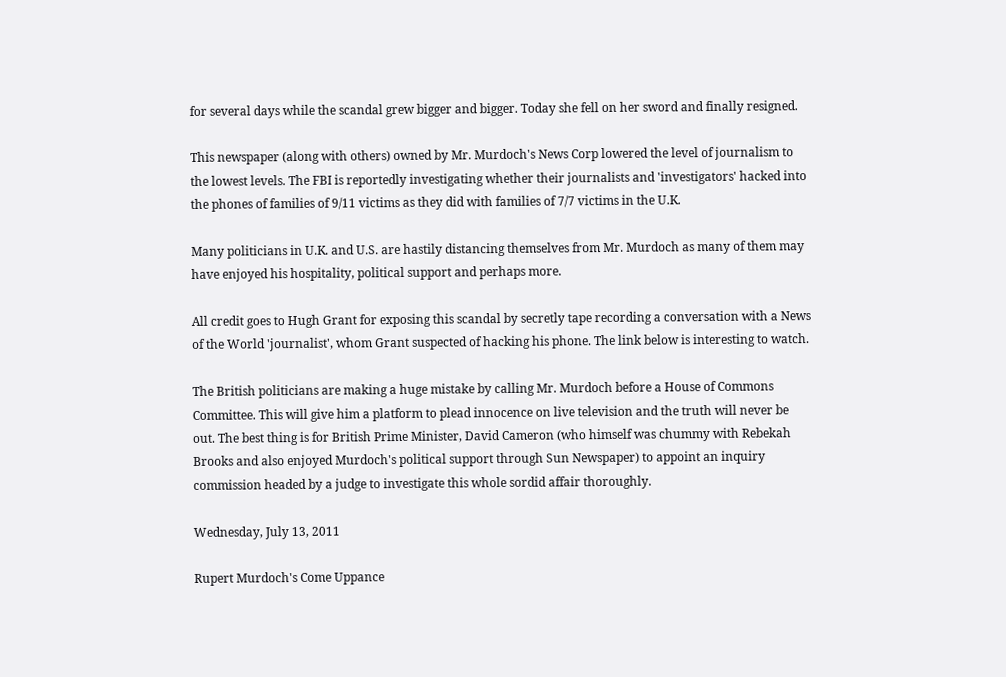for several days while the scandal grew bigger and bigger. Today she fell on her sword and finally resigned.

This newspaper (along with others) owned by Mr. Murdoch's News Corp lowered the level of journalism to the lowest levels. The FBI is reportedly investigating whether their journalists and 'investigators' hacked into the phones of families of 9/11 victims as they did with families of 7/7 victims in the U.K.

Many politicians in U.K. and U.S. are hastily distancing themselves from Mr. Murdoch as many of them may have enjoyed his hospitality, political support and perhaps more.

All credit goes to Hugh Grant for exposing this scandal by secretly tape recording a conversation with a News of the World 'journalist', whom Grant suspected of hacking his phone. The link below is interesting to watch.

The British politicians are making a huge mistake by calling Mr. Murdoch before a House of Commons Committee. This will give him a platform to plead innocence on live television and the truth will never be out. The best thing is for British Prime Minister, David Cameron (who himself was chummy with Rebekah Brooks and also enjoyed Murdoch's political support through Sun Newspaper) to appoint an inquiry commission headed by a judge to investigate this whole sordid affair thoroughly.

Wednesday, July 13, 2011

Rupert Murdoch's Come Uppance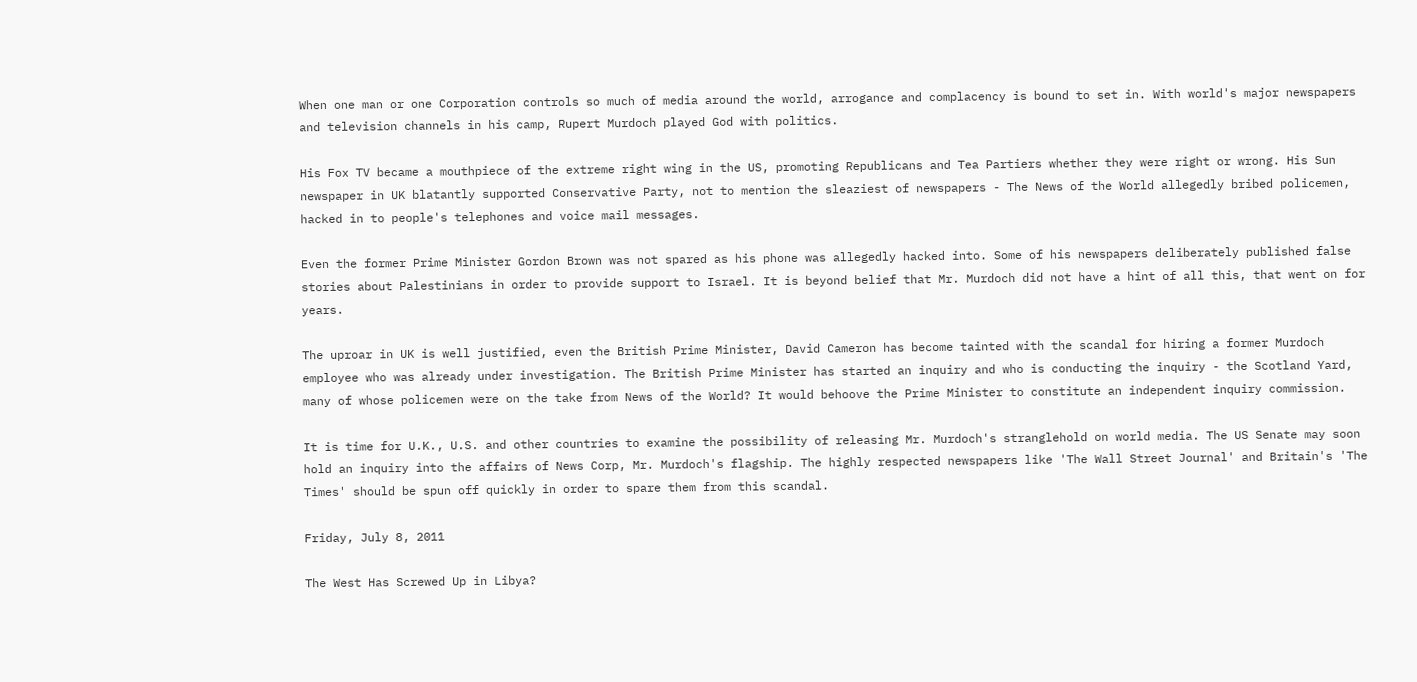When one man or one Corporation controls so much of media around the world, arrogance and complacency is bound to set in. With world's major newspapers and television channels in his camp, Rupert Murdoch played God with politics.

His Fox TV became a mouthpiece of the extreme right wing in the US, promoting Republicans and Tea Partiers whether they were right or wrong. His Sun newspaper in UK blatantly supported Conservative Party, not to mention the sleaziest of newspapers - The News of the World allegedly bribed policemen, hacked in to people's telephones and voice mail messages.

Even the former Prime Minister Gordon Brown was not spared as his phone was allegedly hacked into. Some of his newspapers deliberately published false stories about Palestinians in order to provide support to Israel. It is beyond belief that Mr. Murdoch did not have a hint of all this, that went on for years.

The uproar in UK is well justified, even the British Prime Minister, David Cameron has become tainted with the scandal for hiring a former Murdoch employee who was already under investigation. The British Prime Minister has started an inquiry and who is conducting the inquiry - the Scotland Yard, many of whose policemen were on the take from News of the World? It would behoove the Prime Minister to constitute an independent inquiry commission.

It is time for U.K., U.S. and other countries to examine the possibility of releasing Mr. Murdoch's stranglehold on world media. The US Senate may soon hold an inquiry into the affairs of News Corp, Mr. Murdoch's flagship. The highly respected newspapers like 'The Wall Street Journal' and Britain's 'The Times' should be spun off quickly in order to spare them from this scandal.

Friday, July 8, 2011

The West Has Screwed Up in Libya?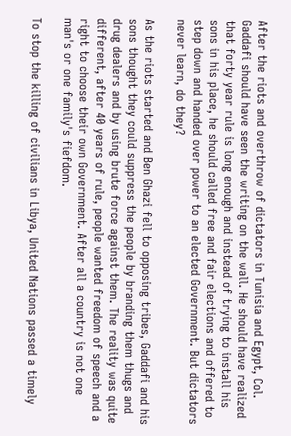After the riots and overthrow of dictators in Tunisia and Egypt, Col. Gaddafi should have seen the writing on the wall. He should have realized that forty year rule is long enough and instead of trying to install his sons in his place, he should called free and fair elections and offered to step down and handed over power to an elected Government. But dictators never learn, do they?

As the riots started and Ben Ghazi fell to opposing tribes, Gaddafi and his sons thought they could suppress the people by branding them thugs and drug dealers and by using brute force against them. The reality was quite different, after 40 years of rule, people wanted freedom of speech and a right to choose their own Government. After all a country is not one man's or one family's fiefdom.

To stop the killing of civilians in Libya, United Nations passed a timely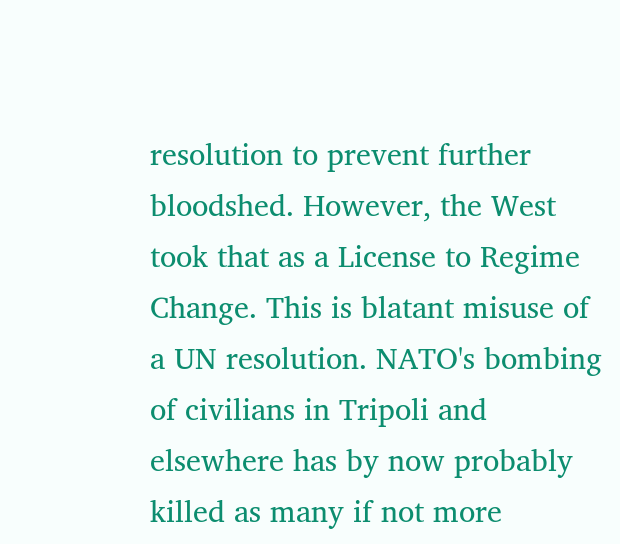resolution to prevent further bloodshed. However, the West took that as a License to Regime Change. This is blatant misuse of a UN resolution. NATO's bombing of civilians in Tripoli and elsewhere has by now probably killed as many if not more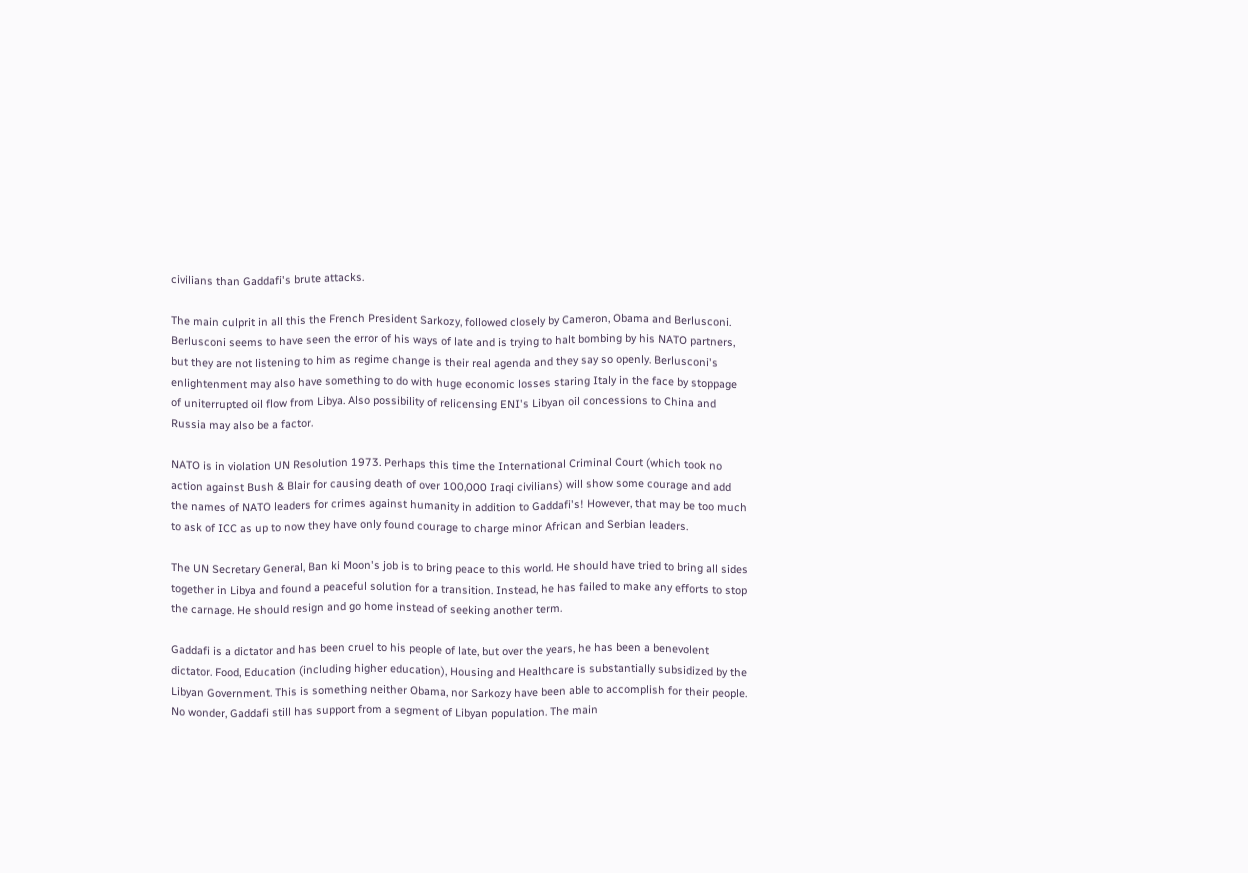civilians than Gaddafi's brute attacks.

The main culprit in all this the French President Sarkozy, followed closely by Cameron, Obama and Berlusconi. Berlusconi seems to have seen the error of his ways of late and is trying to halt bombing by his NATO partners, but they are not listening to him as regime change is their real agenda and they say so openly. Berlusconi's enlightenment may also have something to do with huge economic losses staring Italy in the face by stoppage of uniterrupted oil flow from Libya. Also possibility of relicensing ENI's Libyan oil concessions to China and Russia may also be a factor.

NATO is in violation UN Resolution 1973. Perhaps this time the International Criminal Court (which took no action against Bush & Blair for causing death of over 100,000 Iraqi civilians) will show some courage and add the names of NATO leaders for crimes against humanity in addition to Gaddafi's! However, that may be too much to ask of ICC as up to now they have only found courage to charge minor African and Serbian leaders.

The UN Secretary General, Ban ki Moon's job is to bring peace to this world. He should have tried to bring all sides together in Libya and found a peaceful solution for a transition. Instead, he has failed to make any efforts to stop the carnage. He should resign and go home instead of seeking another term.

Gaddafi is a dictator and has been cruel to his people of late, but over the years, he has been a benevolent dictator. Food, Education (including higher education), Housing and Healthcare is substantially subsidized by the Libyan Government. This is something neither Obama, nor Sarkozy have been able to accomplish for their people. No wonder, Gaddafi still has support from a segment of Libyan population. The main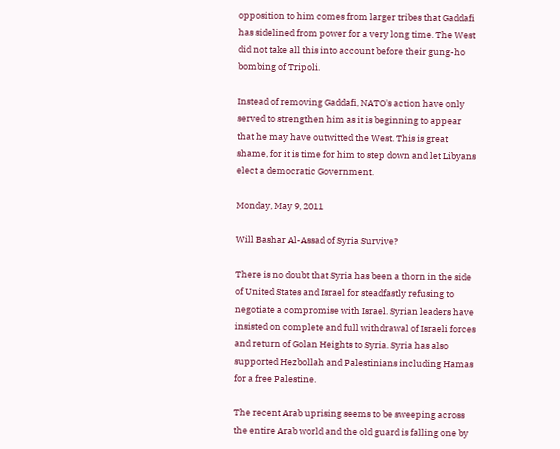opposition to him comes from larger tribes that Gaddafi has sidelined from power for a very long time. The West did not take all this into account before their gung-ho bombing of Tripoli.

Instead of removing Gaddafi, NATO's action have only served to strengthen him as it is beginning to appear that he may have outwitted the West. This is great shame, for it is time for him to step down and let Libyans elect a democratic Government.

Monday, May 9, 2011

Will Bashar Al-Assad of Syria Survive?

There is no doubt that Syria has been a thorn in the side of United States and Israel for steadfastly refusing to negotiate a compromise with Israel. Syrian leaders have insisted on complete and full withdrawal of Israeli forces and return of Golan Heights to Syria. Syria has also supported Hezbollah and Palestinians including Hamas for a free Palestine.

The recent Arab uprising seems to be sweeping across the entire Arab world and the old guard is falling one by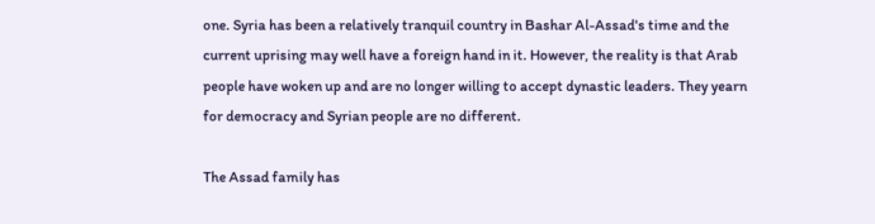one. Syria has been a relatively tranquil country in Bashar Al-Assad's time and the current uprising may well have a foreign hand in it. However, the reality is that Arab people have woken up and are no longer willing to accept dynastic leaders. They yearn for democracy and Syrian people are no different.

The Assad family has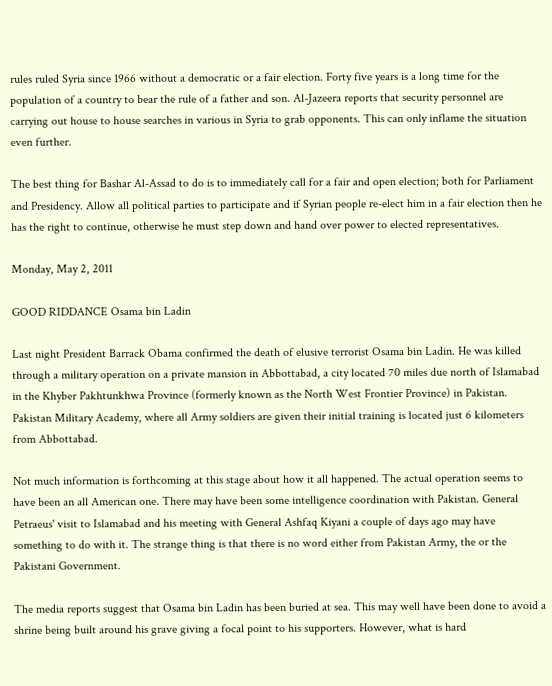rules ruled Syria since 1966 without a democratic or a fair election. Forty five years is a long time for the population of a country to bear the rule of a father and son. Al-Jazeera reports that security personnel are carrying out house to house searches in various in Syria to grab opponents. This can only inflame the situation even further.

The best thing for Bashar Al-Assad to do is to immediately call for a fair and open election; both for Parliament and Presidency. Allow all political parties to participate and if Syrian people re-elect him in a fair election then he has the right to continue, otherwise he must step down and hand over power to elected representatives.

Monday, May 2, 2011

GOOD RIDDANCE Osama bin Ladin

Last night President Barrack Obama confirmed the death of elusive terrorist Osama bin Ladin. He was killed through a military operation on a private mansion in Abbottabad, a city located 70 miles due north of Islamabad in the Khyber Pakhtunkhwa Province (formerly known as the North West Frontier Province) in Pakistan. Pakistan Military Academy, where all Army soldiers are given their initial training is located just 6 kilometers from Abbottabad.

Not much information is forthcoming at this stage about how it all happened. The actual operation seems to have been an all American one. There may have been some intelligence coordination with Pakistan. General Petraeus' visit to Islamabad and his meeting with General Ashfaq Kiyani a couple of days ago may have something to do with it. The strange thing is that there is no word either from Pakistan Army, the or the Pakistani Government.

The media reports suggest that Osama bin Ladin has been buried at sea. This may well have been done to avoid a shrine being built around his grave giving a focal point to his supporters. However, what is hard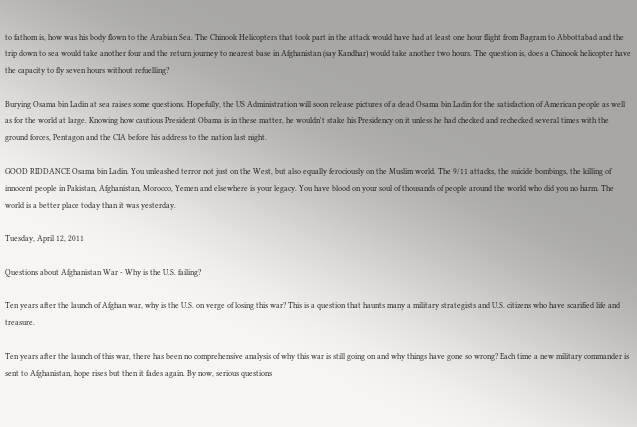to fathom is, how was his body flown to the Arabian Sea. The Chinook Helicopters that took part in the attack would have had at least one hour flight from Bagram to Abbottabad and the trip down to sea would take another four and the return journey to nearest base in Afghanistan (say Kandhar) would take another two hours. The question is, does a Chinook helicopter have the capacity to fly seven hours without refuelling?

Burying Osama bin Ladin at sea raises some questions. Hopefully, the US Administration will soon release pictures of a dead Osama bin Ladin for the satisfaction of American people as well as for the world at large. Knowing how cautious President Obama is in these matter, he wouldn't stake his Presidency on it unless he had checked and rechecked several times with the ground forces, Pentagon and the CIA before his address to the nation last night.

GOOD RIDDANCE Osama bin Ladin. You unleashed terror not just on the West, but also equally ferociously on the Muslim world. The 9/11 attacks, the suicide bombings, the killing of innocent people in Pakistan, Afghanistan, Morocco, Yemen and elsewhere is your legacy. You have blood on your soul of thousands of people around the world who did you no harm. The world is a better place today than it was yesterday.

Tuesday, April 12, 2011

Questions about Afghanistan War - Why is the U.S. failing?

Ten years after the launch of Afghan war, why is the U.S. on verge of losing this war? This is a question that haunts many a military strategists and U.S. citizens who have scarified life and treasure.

Ten years after the launch of this war, there has been no comprehensive analysis of why this war is still going on and why things have gone so wrong? Each time a new military commander is sent to Afghanistan, hope rises but then it fades again. By now, serious questions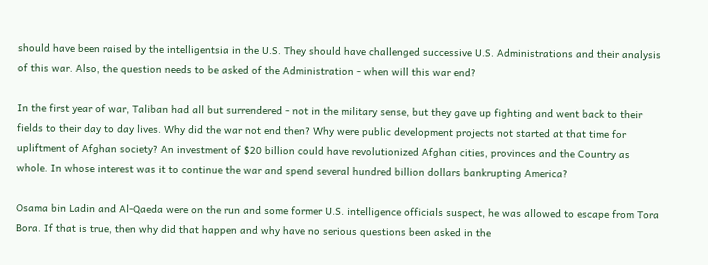should have been raised by the intelligentsia in the U.S. They should have challenged successive U.S. Administrations and their analysis of this war. Also, the question needs to be asked of the Administration - when will this war end?

In the first year of war, Taliban had all but surrendered - not in the military sense, but they gave up fighting and went back to their fields to their day to day lives. Why did the war not end then? Why were public development projects not started at that time for upliftment of Afghan society? An investment of $20 billion could have revolutionized Afghan cities, provinces and the Country as whole. In whose interest was it to continue the war and spend several hundred billion dollars bankrupting America?

Osama bin Ladin and Al-Qaeda were on the run and some former U.S. intelligence officials suspect, he was allowed to escape from Tora Bora. If that is true, then why did that happen and why have no serious questions been asked in the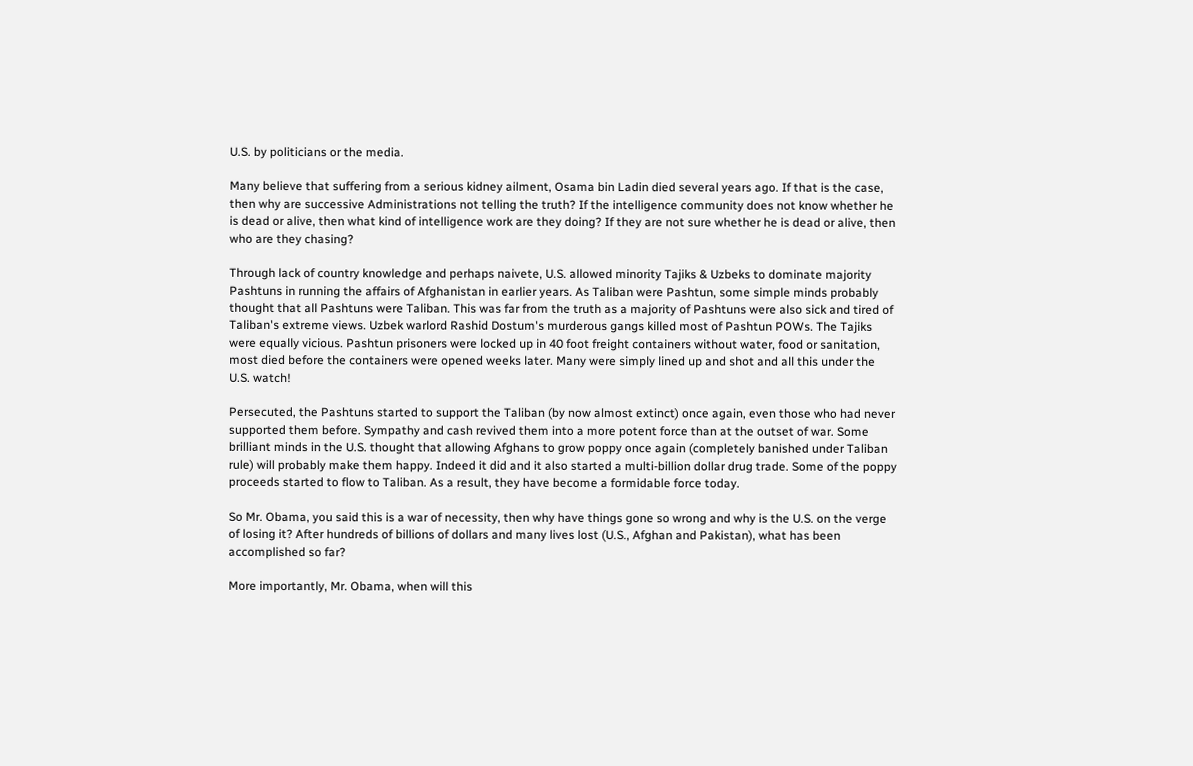U.S. by politicians or the media.

Many believe that suffering from a serious kidney ailment, Osama bin Ladin died several years ago. If that is the case, then why are successive Administrations not telling the truth? If the intelligence community does not know whether he is dead or alive, then what kind of intelligence work are they doing? If they are not sure whether he is dead or alive, then who are they chasing?

Through lack of country knowledge and perhaps naivete, U.S. allowed minority Tajiks & Uzbeks to dominate majority Pashtuns in running the affairs of Afghanistan in earlier years. As Taliban were Pashtun, some simple minds probably thought that all Pashtuns were Taliban. This was far from the truth as a majority of Pashtuns were also sick and tired of Taliban's extreme views. Uzbek warlord Rashid Dostum's murderous gangs killed most of Pashtun POWs. The Tajiks were equally vicious. Pashtun prisoners were locked up in 40 foot freight containers without water, food or sanitation, most died before the containers were opened weeks later. Many were simply lined up and shot and all this under the U.S. watch!

Persecuted, the Pashtuns started to support the Taliban (by now almost extinct) once again, even those who had never supported them before. Sympathy and cash revived them into a more potent force than at the outset of war. Some brilliant minds in the U.S. thought that allowing Afghans to grow poppy once again (completely banished under Taliban rule) will probably make them happy. Indeed it did and it also started a multi-billion dollar drug trade. Some of the poppy proceeds started to flow to Taliban. As a result, they have become a formidable force today.

So Mr. Obama, you said this is a war of necessity, then why have things gone so wrong and why is the U.S. on the verge of losing it? After hundreds of billions of dollars and many lives lost (U.S., Afghan and Pakistan), what has been accomplished so far?

More importantly, Mr. Obama, when will this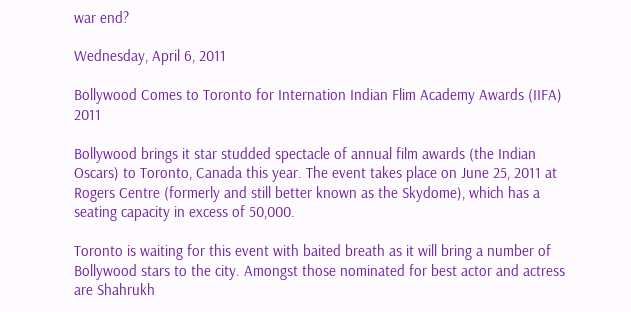war end?

Wednesday, April 6, 2011

Bollywood Comes to Toronto for Internation Indian Flim Academy Awards (IIFA) 2011

Bollywood brings it star studded spectacle of annual film awards (the Indian Oscars) to Toronto, Canada this year. The event takes place on June 25, 2011 at Rogers Centre (formerly and still better known as the Skydome), which has a seating capacity in excess of 50,000.

Toronto is waiting for this event with baited breath as it will bring a number of Bollywood stars to the city. Amongst those nominated for best actor and actress are Shahrukh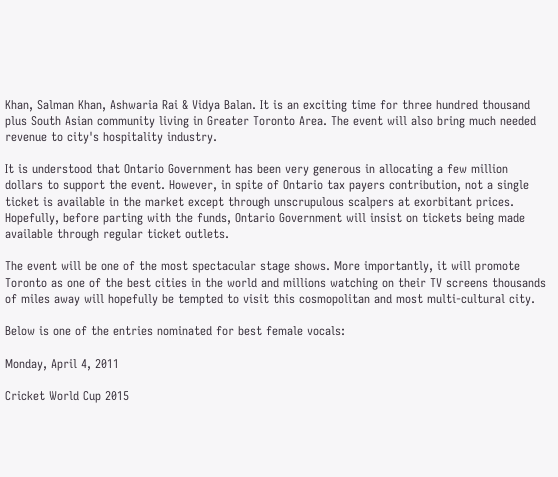Khan, Salman Khan, Ashwaria Rai & Vidya Balan. It is an exciting time for three hundred thousand plus South Asian community living in Greater Toronto Area. The event will also bring much needed revenue to city's hospitality industry.

It is understood that Ontario Government has been very generous in allocating a few million dollars to support the event. However, in spite of Ontario tax payers contribution, not a single ticket is available in the market except through unscrupulous scalpers at exorbitant prices. Hopefully, before parting with the funds, Ontario Government will insist on tickets being made available through regular ticket outlets.

The event will be one of the most spectacular stage shows. More importantly, it will promote Toronto as one of the best cities in the world and millions watching on their TV screens thousands of miles away will hopefully be tempted to visit this cosmopolitan and most multi-cultural city.

Below is one of the entries nominated for best female vocals:

Monday, April 4, 2011

Cricket World Cup 2015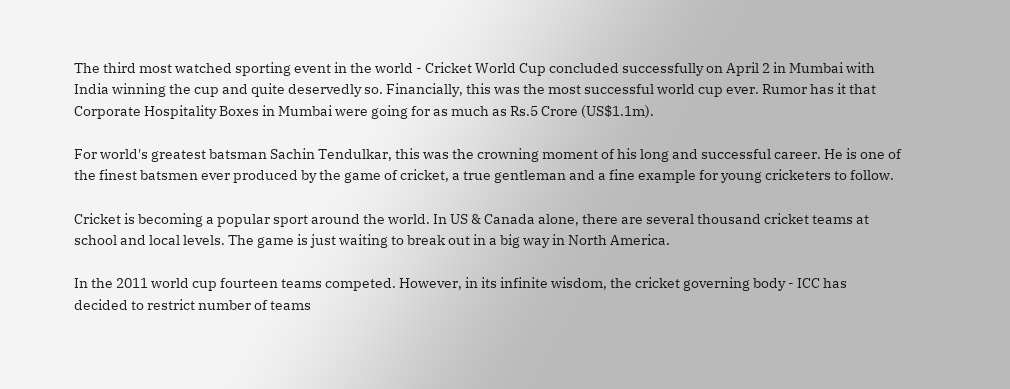The third most watched sporting event in the world - Cricket World Cup concluded successfully on April 2 in Mumbai with India winning the cup and quite deservedly so. Financially, this was the most successful world cup ever. Rumor has it that Corporate Hospitality Boxes in Mumbai were going for as much as Rs.5 Crore (US$1.1m).

For world's greatest batsman Sachin Tendulkar, this was the crowning moment of his long and successful career. He is one of the finest batsmen ever produced by the game of cricket, a true gentleman and a fine example for young cricketers to follow.

Cricket is becoming a popular sport around the world. In US & Canada alone, there are several thousand cricket teams at school and local levels. The game is just waiting to break out in a big way in North America.

In the 2011 world cup fourteen teams competed. However, in its infinite wisdom, the cricket governing body - ICC has decided to restrict number of teams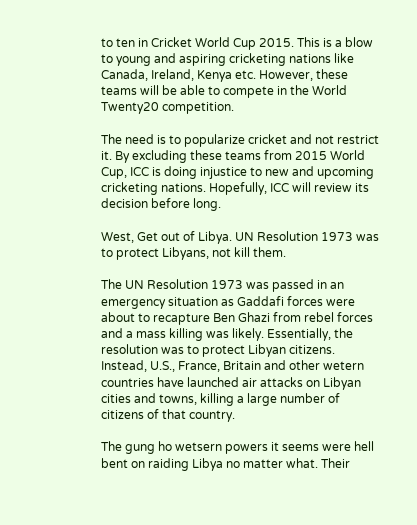to ten in Cricket World Cup 2015. This is a blow to young and aspiring cricketing nations like Canada, Ireland, Kenya etc. However, these teams will be able to compete in the World Twenty20 competition.

The need is to popularize cricket and not restrict it. By excluding these teams from 2015 World Cup, ICC is doing injustice to new and upcoming cricketing nations. Hopefully, ICC will review its decision before long.

West, Get out of Libya. UN Resolution 1973 was to protect Libyans, not kill them.

The UN Resolution 1973 was passed in an emergency situation as Gaddafi forces were about to recapture Ben Ghazi from rebel forces and a mass killing was likely. Essentially, the resolution was to protect Libyan citizens. Instead, U.S., France, Britain and other wetern countries have launched air attacks on Libyan cities and towns, killing a large number of citizens of that country.

The gung ho wetsern powers it seems were hell bent on raiding Libya no matter what. Their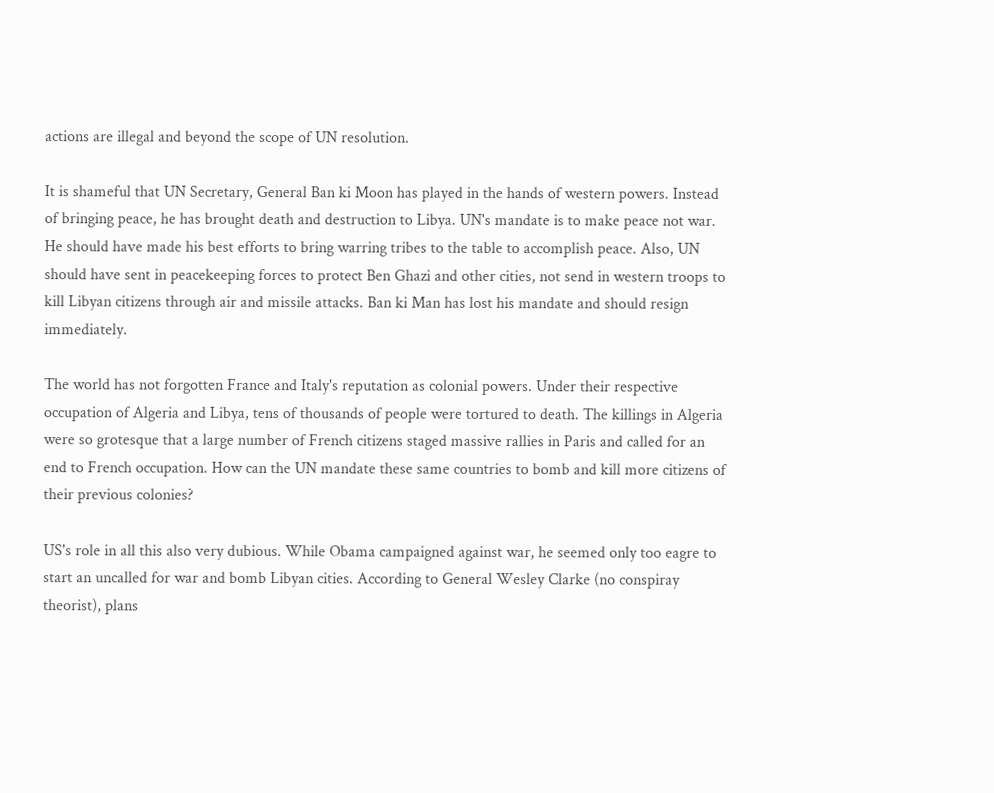actions are illegal and beyond the scope of UN resolution.

It is shameful that UN Secretary, General Ban ki Moon has played in the hands of western powers. Instead of bringing peace, he has brought death and destruction to Libya. UN's mandate is to make peace not war. He should have made his best efforts to bring warring tribes to the table to accomplish peace. Also, UN should have sent in peacekeeping forces to protect Ben Ghazi and other cities, not send in western troops to kill Libyan citizens through air and missile attacks. Ban ki Man has lost his mandate and should resign immediately.

The world has not forgotten France and Italy's reputation as colonial powers. Under their respective occupation of Algeria and Libya, tens of thousands of people were tortured to death. The killings in Algeria were so grotesque that a large number of French citizens staged massive rallies in Paris and called for an end to French occupation. How can the UN mandate these same countries to bomb and kill more citizens of their previous colonies?

US's role in all this also very dubious. While Obama campaigned against war, he seemed only too eagre to start an uncalled for war and bomb Libyan cities. According to General Wesley Clarke (no conspiray theorist), plans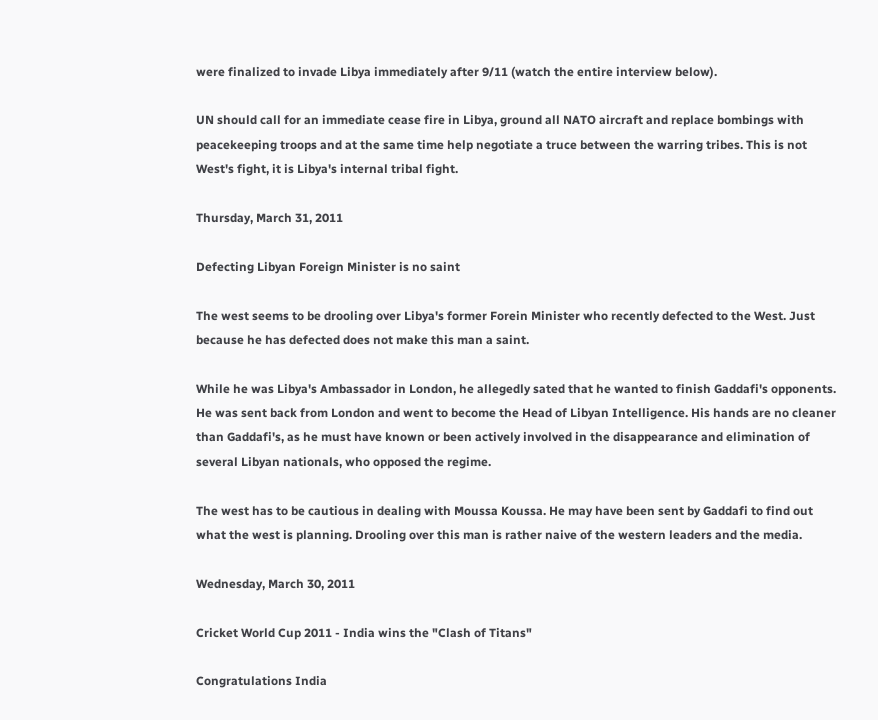were finalized to invade Libya immediately after 9/11 (watch the entire interview below).

UN should call for an immediate cease fire in Libya, ground all NATO aircraft and replace bombings with peacekeeping troops and at the same time help negotiate a truce between the warring tribes. This is not West's fight, it is Libya's internal tribal fight.

Thursday, March 31, 2011

Defecting Libyan Foreign Minister is no saint

The west seems to be drooling over Libya's former Forein Minister who recently defected to the West. Just because he has defected does not make this man a saint.

While he was Libya's Ambassador in London, he allegedly sated that he wanted to finish Gaddafi's opponents. He was sent back from London and went to become the Head of Libyan Intelligence. His hands are no cleaner than Gaddafi's, as he must have known or been actively involved in the disappearance and elimination of several Libyan nationals, who opposed the regime.

The west has to be cautious in dealing with Moussa Koussa. He may have been sent by Gaddafi to find out what the west is planning. Drooling over this man is rather naive of the western leaders and the media.

Wednesday, March 30, 2011

Cricket World Cup 2011 - India wins the "Clash of Titans"

Congratulations India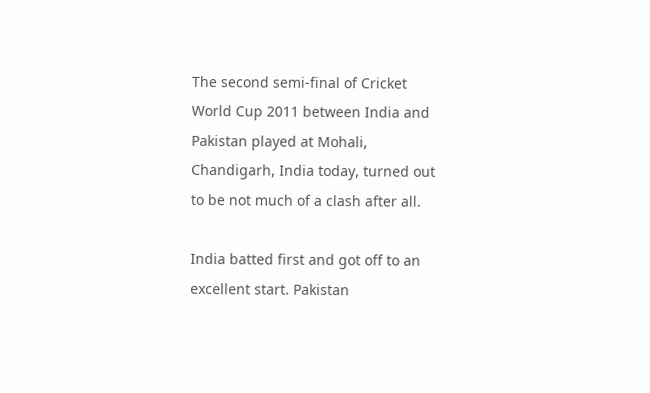The second semi-final of Cricket World Cup 2011 between India and Pakistan played at Mohali, Chandigarh, India today, turned out to be not much of a clash after all.

India batted first and got off to an excellent start. Pakistan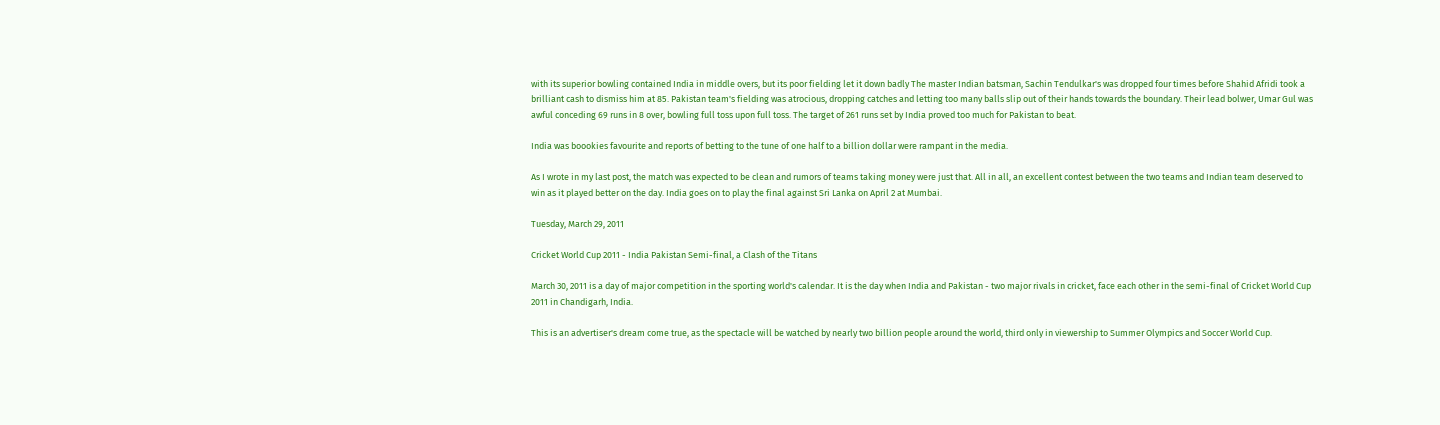with its superior bowling contained India in middle overs, but its poor fielding let it down badly The master Indian batsman, Sachin Tendulkar's was dropped four times before Shahid Afridi took a brilliant cash to dismiss him at 85. Pakistan team's fielding was atrocious, dropping catches and letting too many balls slip out of their hands towards the boundary. Their lead bolwer, Umar Gul was awful conceding 69 runs in 8 over, bowling full toss upon full toss. The target of 261 runs set by India proved too much for Pakistan to beat.

India was boookies favourite and reports of betting to the tune of one half to a billion dollar were rampant in the media.

As I wrote in my last post, the match was expected to be clean and rumors of teams taking money were just that. All in all, an excellent contest between the two teams and Indian team deserved to win as it played better on the day. India goes on to play the final against Sri Lanka on April 2 at Mumbai.

Tuesday, March 29, 2011

Cricket World Cup 2011 - India Pakistan Semi-final, a Clash of the Titans

March 30, 2011 is a day of major competition in the sporting world's calendar. It is the day when India and Pakistan - two major rivals in cricket, face each other in the semi-final of Cricket World Cup 2011 in Chandigarh, India.

This is an advertiser's dream come true, as the spectacle will be watched by nearly two billion people around the world, third only in viewership to Summer Olympics and Soccer World Cup.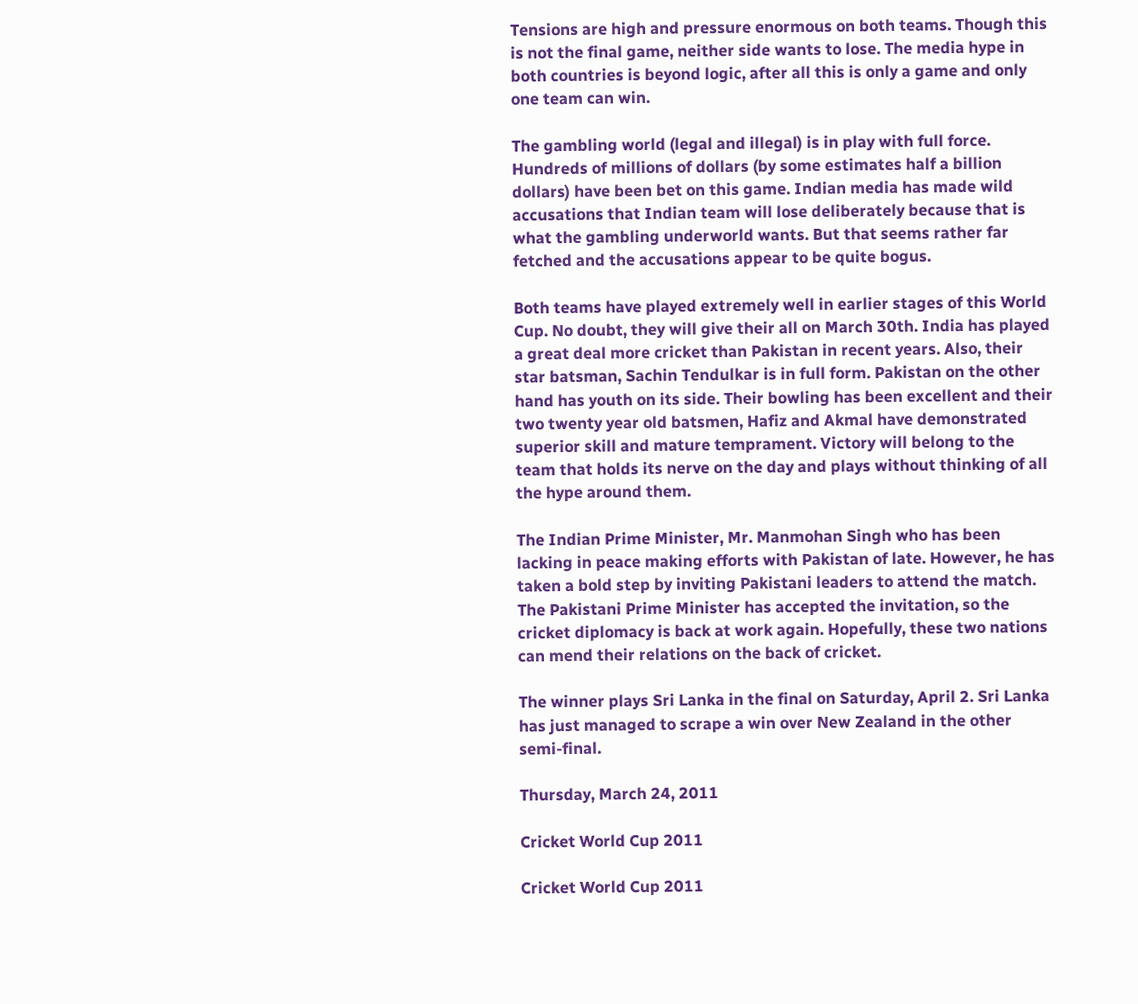Tensions are high and pressure enormous on both teams. Though this is not the final game, neither side wants to lose. The media hype in both countries is beyond logic, after all this is only a game and only one team can win.

The gambling world (legal and illegal) is in play with full force. Hundreds of millions of dollars (by some estimates half a billion dollars) have been bet on this game. Indian media has made wild accusations that Indian team will lose deliberately because that is what the gambling underworld wants. But that seems rather far fetched and the accusations appear to be quite bogus.

Both teams have played extremely well in earlier stages of this World Cup. No doubt, they will give their all on March 30th. India has played a great deal more cricket than Pakistan in recent years. Also, their star batsman, Sachin Tendulkar is in full form. Pakistan on the other hand has youth on its side. Their bowling has been excellent and their two twenty year old batsmen, Hafiz and Akmal have demonstrated superior skill and mature temprament. Victory will belong to the team that holds its nerve on the day and plays without thinking of all the hype around them.

The Indian Prime Minister, Mr. Manmohan Singh who has been lacking in peace making efforts with Pakistan of late. However, he has taken a bold step by inviting Pakistani leaders to attend the match. The Pakistani Prime Minister has accepted the invitation, so the cricket diplomacy is back at work again. Hopefully, these two nations can mend their relations on the back of cricket.

The winner plays Sri Lanka in the final on Saturday, April 2. Sri Lanka has just managed to scrape a win over New Zealand in the other semi-final.

Thursday, March 24, 2011

Cricket World Cup 2011

Cricket World Cup 2011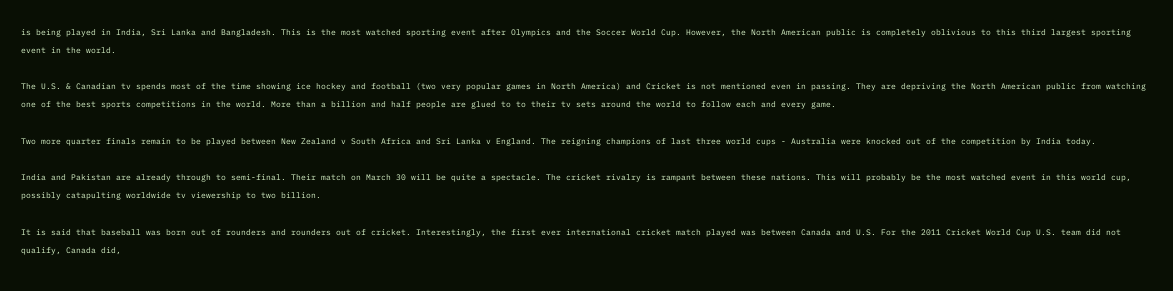is being played in India, Sri Lanka and Bangladesh. This is the most watched sporting event after Olympics and the Soccer World Cup. However, the North American public is completely oblivious to this third largest sporting event in the world.

The U.S. & Canadian tv spends most of the time showing ice hockey and football (two very popular games in North America) and Cricket is not mentioned even in passing. They are depriving the North American public from watching one of the best sports competitions in the world. More than a billion and half people are glued to to their tv sets around the world to follow each and every game.

Two more quarter finals remain to be played between New Zealand v South Africa and Sri Lanka v England. The reigning champions of last three world cups - Australia were knocked out of the competition by India today.

India and Pakistan are already through to semi-final. Their match on March 30 will be quite a spectacle. The cricket rivalry is rampant between these nations. This will probably be the most watched event in this world cup, possibly catapulting worldwide tv viewership to two billion.

It is said that baseball was born out of rounders and rounders out of cricket. Interestingly, the first ever international cricket match played was between Canada and U.S. For the 2011 Cricket World Cup U.S. team did not qualify, Canada did,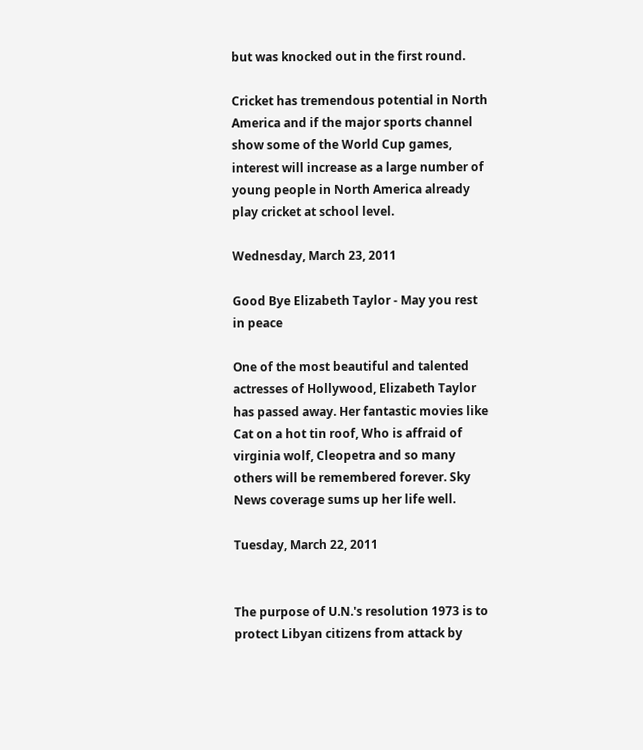but was knocked out in the first round.

Cricket has tremendous potential in North America and if the major sports channel show some of the World Cup games, interest will increase as a large number of young people in North America already play cricket at school level.

Wednesday, March 23, 2011

Good Bye Elizabeth Taylor - May you rest in peace

One of the most beautiful and talented actresses of Hollywood, Elizabeth Taylor has passed away. Her fantastic movies like Cat on a hot tin roof, Who is affraid of virginia wolf, Cleopetra and so many others will be remembered forever. Sky News coverage sums up her life well.

Tuesday, March 22, 2011


The purpose of U.N.'s resolution 1973 is to protect Libyan citizens from attack by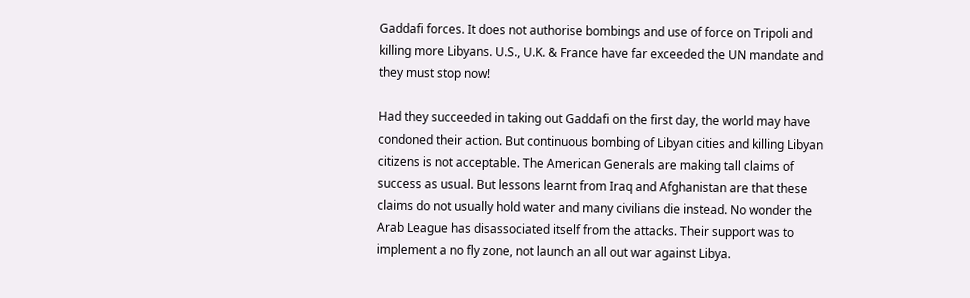Gaddafi forces. It does not authorise bombings and use of force on Tripoli and killing more Libyans. U.S., U.K. & France have far exceeded the UN mandate and they must stop now!

Had they succeeded in taking out Gaddafi on the first day, the world may have condoned their action. But continuous bombing of Libyan cities and killing Libyan citizens is not acceptable. The American Generals are making tall claims of success as usual. But lessons learnt from Iraq and Afghanistan are that these claims do not usually hold water and many civilians die instead. No wonder the Arab League has disassociated itself from the attacks. Their support was to implement a no fly zone, not launch an all out war against Libya.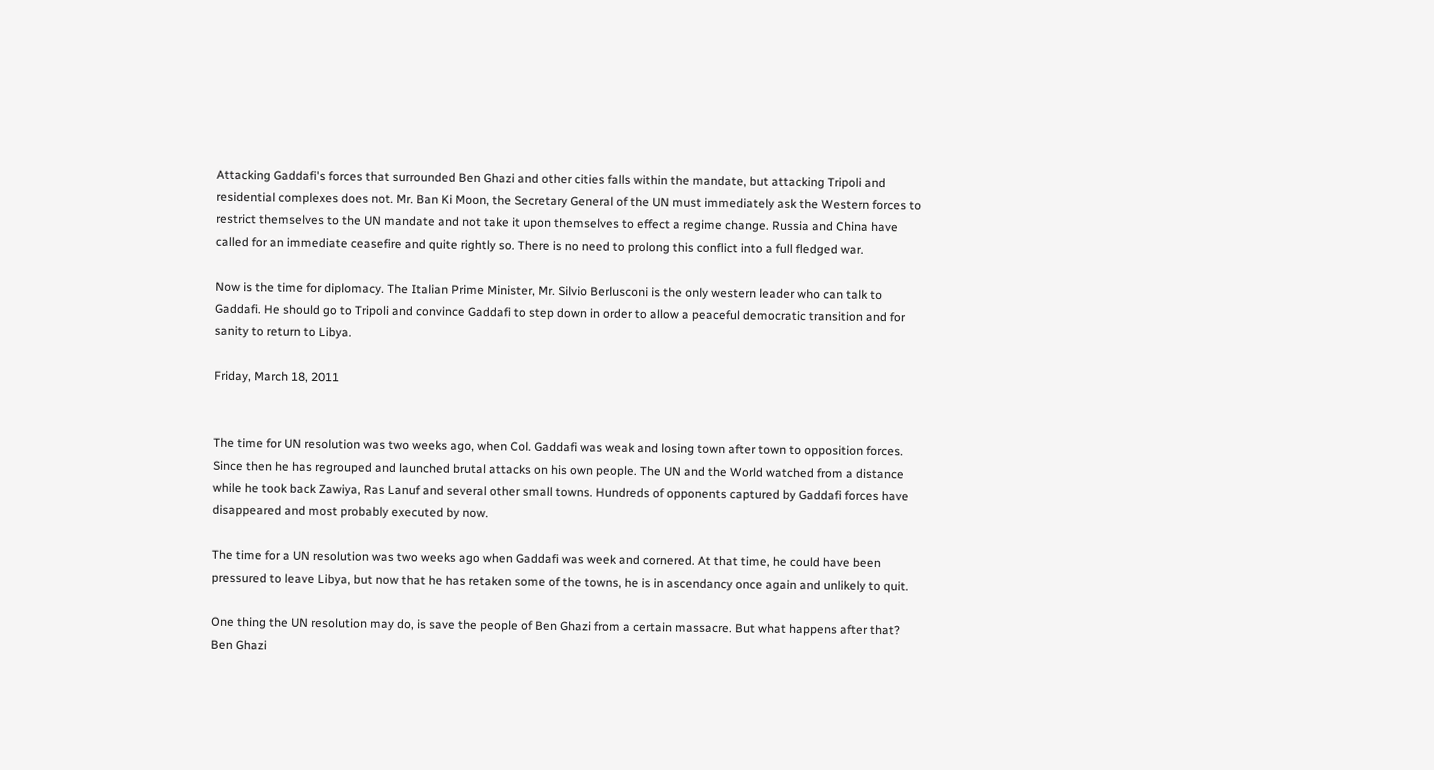Attacking Gaddafi's forces that surrounded Ben Ghazi and other cities falls within the mandate, but attacking Tripoli and residential complexes does not. Mr. Ban Ki Moon, the Secretary General of the UN must immediately ask the Western forces to restrict themselves to the UN mandate and not take it upon themselves to effect a regime change. Russia and China have called for an immediate ceasefire and quite rightly so. There is no need to prolong this conflict into a full fledged war.

Now is the time for diplomacy. The Italian Prime Minister, Mr. Silvio Berlusconi is the only western leader who can talk to Gaddafi. He should go to Tripoli and convince Gaddafi to step down in order to allow a peaceful democratic transition and for sanity to return to Libya.

Friday, March 18, 2011


The time for UN resolution was two weeks ago, when Col. Gaddafi was weak and losing town after town to opposition forces. Since then he has regrouped and launched brutal attacks on his own people. The UN and the World watched from a distance while he took back Zawiya, Ras Lanuf and several other small towns. Hundreds of opponents captured by Gaddafi forces have disappeared and most probably executed by now.

The time for a UN resolution was two weeks ago when Gaddafi was week and cornered. At that time, he could have been pressured to leave Libya, but now that he has retaken some of the towns, he is in ascendancy once again and unlikely to quit.

One thing the UN resolution may do, is save the people of Ben Ghazi from a certain massacre. But what happens after that? Ben Ghazi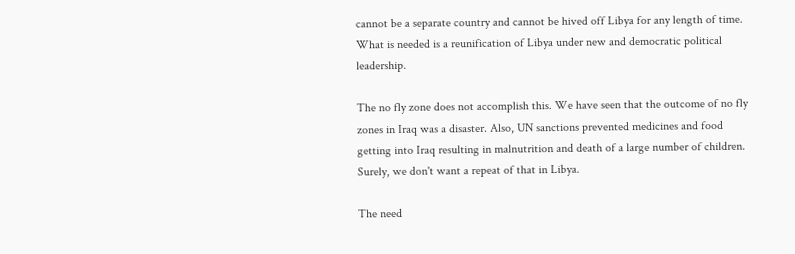cannot be a separate country and cannot be hived off Libya for any length of time. What is needed is a reunification of Libya under new and democratic political leadership.

The no fly zone does not accomplish this. We have seen that the outcome of no fly zones in Iraq was a disaster. Also, UN sanctions prevented medicines and food getting into Iraq resulting in malnutrition and death of a large number of children. Surely, we don't want a repeat of that in Libya.

The need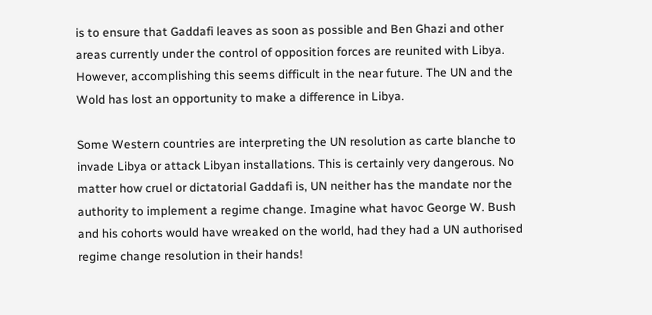is to ensure that Gaddafi leaves as soon as possible and Ben Ghazi and other areas currently under the control of opposition forces are reunited with Libya. However, accomplishing this seems difficult in the near future. The UN and the Wold has lost an opportunity to make a difference in Libya.

Some Western countries are interpreting the UN resolution as carte blanche to invade Libya or attack Libyan installations. This is certainly very dangerous. No matter how cruel or dictatorial Gaddafi is, UN neither has the mandate nor the authority to implement a regime change. Imagine what havoc George W. Bush and his cohorts would have wreaked on the world, had they had a UN authorised regime change resolution in their hands!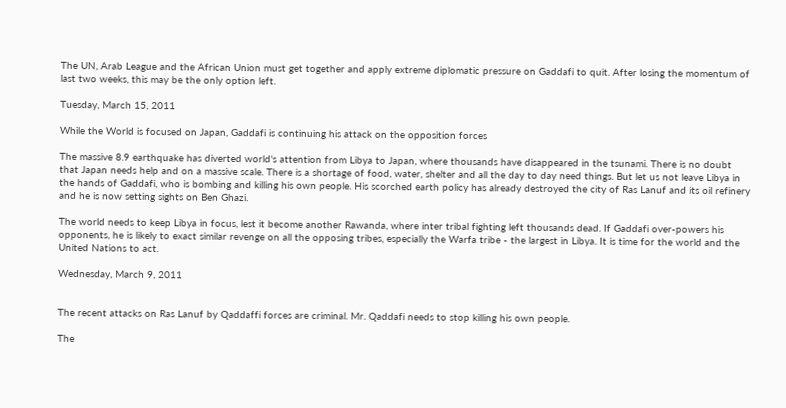The UN, Arab League and the African Union must get together and apply extreme diplomatic pressure on Gaddafi to quit. After losing the momentum of last two weeks, this may be the only option left.

Tuesday, March 15, 2011

While the World is focused on Japan, Gaddafi is continuing his attack on the opposition forces

The massive 8.9 earthquake has diverted world's attention from Libya to Japan, where thousands have disappeared in the tsunami. There is no doubt that Japan needs help and on a massive scale. There is a shortage of food, water, shelter and all the day to day need things. But let us not leave Libya in the hands of Gaddafi, who is bombing and killing his own people. His scorched earth policy has already destroyed the city of Ras Lanuf and its oil refinery and he is now setting sights on Ben Ghazi.

The world needs to keep Libya in focus, lest it become another Rawanda, where inter tribal fighting left thousands dead. If Gaddafi over-powers his opponents, he is likely to exact similar revenge on all the opposing tribes, especially the Warfa tribe - the largest in Libya. It is time for the world and the United Nations to act.

Wednesday, March 9, 2011


The recent attacks on Ras Lanuf by Qaddaffi forces are criminal. Mr. Qaddafi needs to stop killing his own people.

The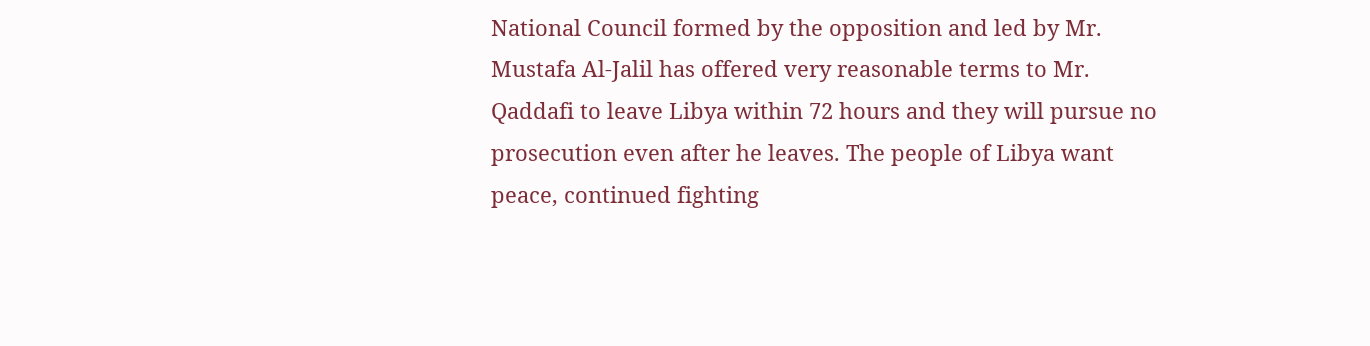National Council formed by the opposition and led by Mr. Mustafa Al-Jalil has offered very reasonable terms to Mr. Qaddafi to leave Libya within 72 hours and they will pursue no prosecution even after he leaves. The people of Libya want peace, continued fighting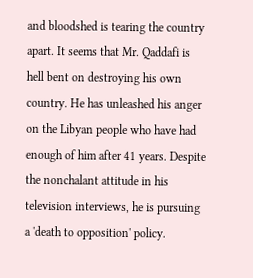and bloodshed is tearing the country apart. It seems that Mr. Qaddafi is hell bent on destroying his own country. He has unleashed his anger on the Libyan people who have had enough of him after 41 years. Despite the nonchalant attitude in his television interviews, he is pursuing a 'death to opposition' policy.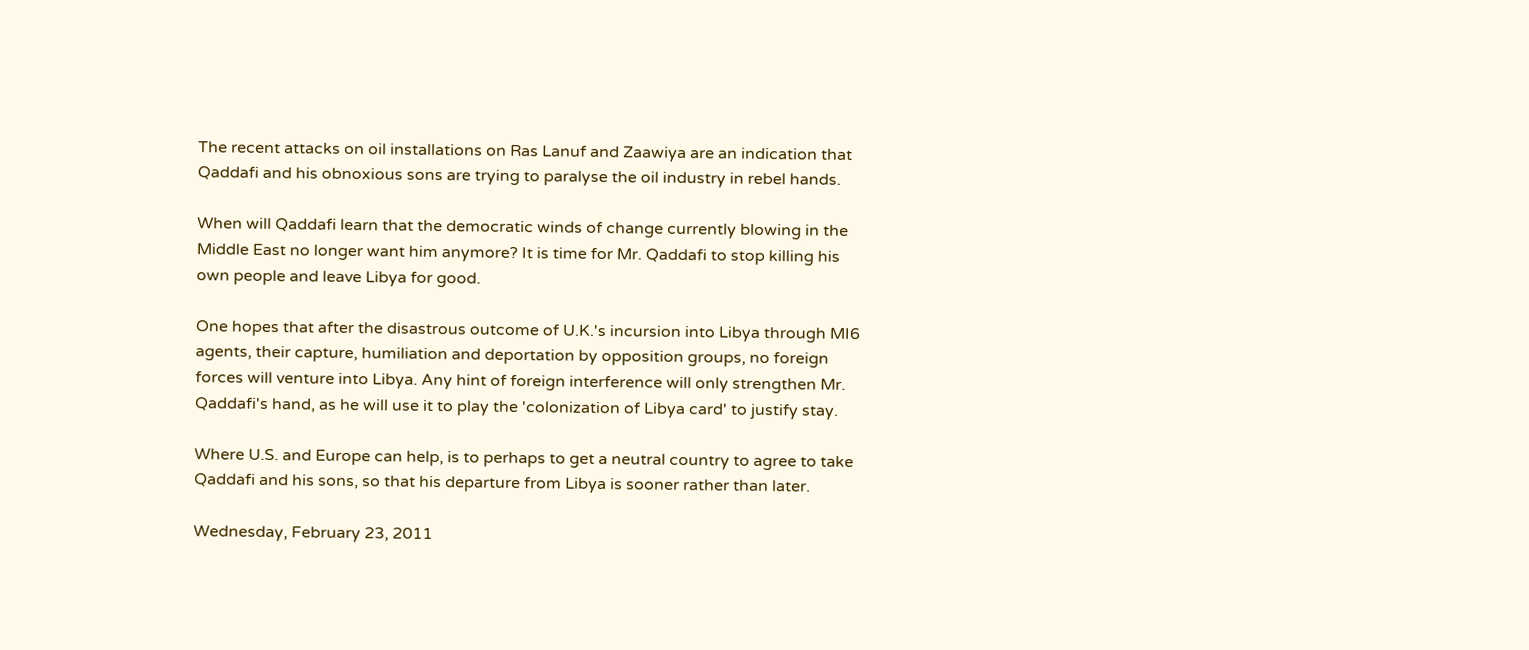The recent attacks on oil installations on Ras Lanuf and Zaawiya are an indication that Qaddafi and his obnoxious sons are trying to paralyse the oil industry in rebel hands.

When will Qaddafi learn that the democratic winds of change currently blowing in the Middle East no longer want him anymore? It is time for Mr. Qaddafi to stop killing his own people and leave Libya for good.

One hopes that after the disastrous outcome of U.K.'s incursion into Libya through MI6 agents, their capture, humiliation and deportation by opposition groups, no foreign forces will venture into Libya. Any hint of foreign interference will only strengthen Mr. Qaddafi's hand, as he will use it to play the 'colonization of Libya card' to justify stay.

Where U.S. and Europe can help, is to perhaps to get a neutral country to agree to take Qaddafi and his sons, so that his departure from Libya is sooner rather than later.

Wednesday, February 23, 2011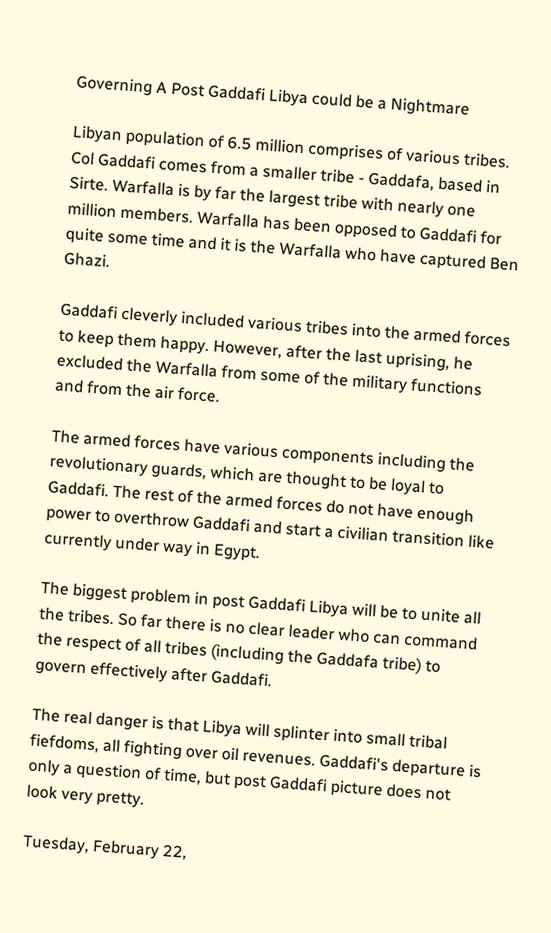Governing A Post Gaddafi Libya could be a Nightmare

Libyan population of 6.5 million comprises of various tribes. Col Gaddafi comes from a smaller tribe - Gaddafa, based in Sirte. Warfalla is by far the largest tribe with nearly one million members. Warfalla has been opposed to Gaddafi for quite some time and it is the Warfalla who have captured Ben Ghazi.

Gaddafi cleverly included various tribes into the armed forces to keep them happy. However, after the last uprising, he excluded the Warfalla from some of the military functions and from the air force.

The armed forces have various components including the revolutionary guards, which are thought to be loyal to Gaddafi. The rest of the armed forces do not have enough power to overthrow Gaddafi and start a civilian transition like currently under way in Egypt.

The biggest problem in post Gaddafi Libya will be to unite all the tribes. So far there is no clear leader who can command the respect of all tribes (including the Gaddafa tribe) to govern effectively after Gaddafi.

The real danger is that Libya will splinter into small tribal fiefdoms, all fighting over oil revenues. Gaddafi's departure is only a question of time, but post Gaddafi picture does not look very pretty.

Tuesday, February 22,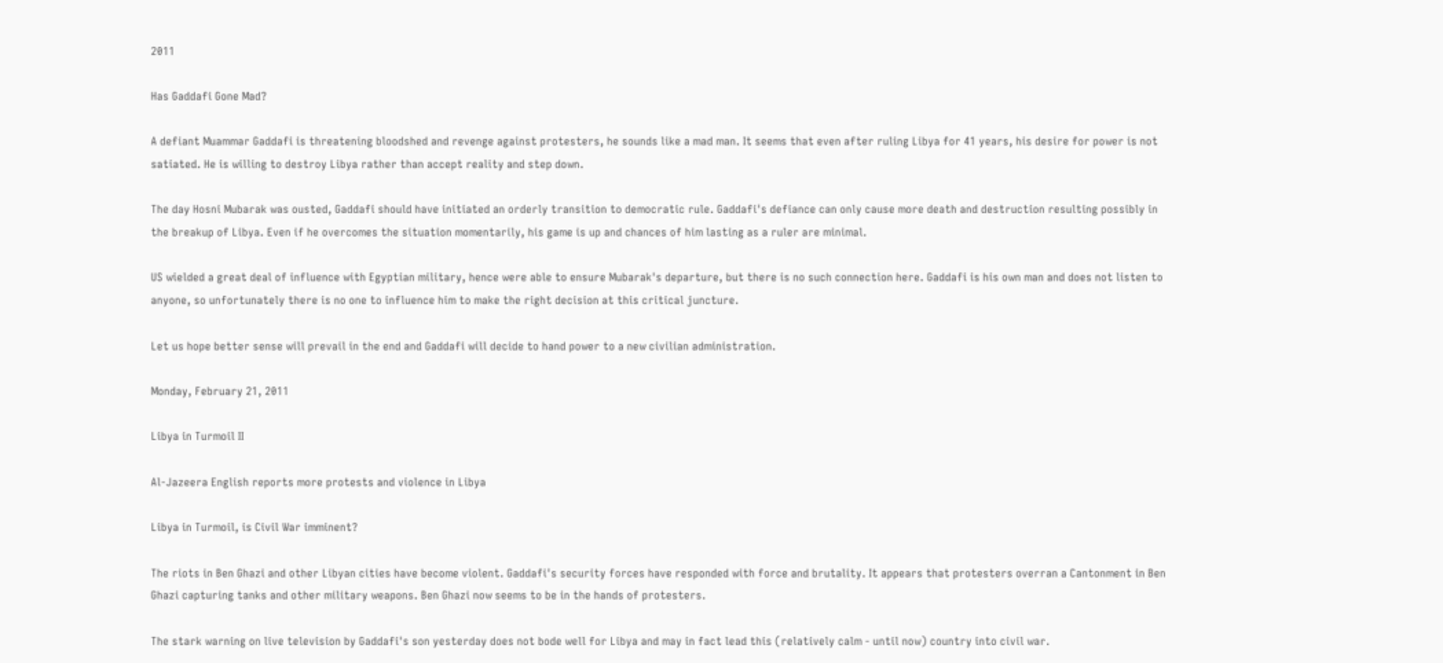2011

Has Gaddafi Gone Mad?

A defiant Muammar Gaddafi is threatening bloodshed and revenge against protesters, he sounds like a mad man. It seems that even after ruling Libya for 41 years, his desire for power is not satiated. He is willing to destroy Libya rather than accept reality and step down.

The day Hosni Mubarak was ousted, Gaddafi should have initiated an orderly transition to democratic rule. Gaddafi's defiance can only cause more death and destruction resulting possibly in the breakup of Libya. Even if he overcomes the situation momentarily, his game is up and chances of him lasting as a ruler are minimal.

US wielded a great deal of influence with Egyptian military, hence were able to ensure Mubarak's departure, but there is no such connection here. Gaddafi is his own man and does not listen to anyone, so unfortunately there is no one to influence him to make the right decision at this critical juncture.

Let us hope better sense will prevail in the end and Gaddafi will decide to hand power to a new civilian administration.

Monday, February 21, 2011

Libya in Turmoil II

Al-Jazeera English reports more protests and violence in Libya

Libya in Turmoil, is Civil War imminent?

The riots in Ben Ghazi and other Libyan cities have become violent. Gaddafi's security forces have responded with force and brutality. It appears that protesters overran a Cantonment in Ben Ghazi capturing tanks and other military weapons. Ben Ghazi now seems to be in the hands of protesters.

The stark warning on live television by Gaddafi's son yesterday does not bode well for Libya and may in fact lead this (relatively calm - until now) country into civil war.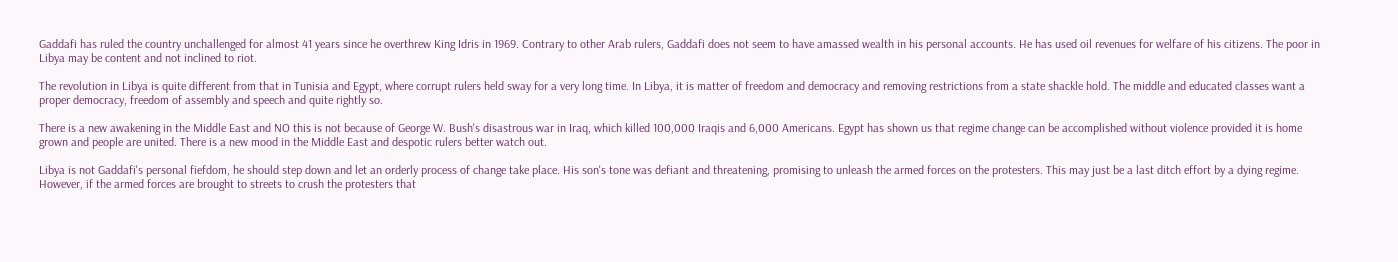Gaddafi has ruled the country unchallenged for almost 41 years since he overthrew King Idris in 1969. Contrary to other Arab rulers, Gaddafi does not seem to have amassed wealth in his personal accounts. He has used oil revenues for welfare of his citizens. The poor in Libya may be content and not inclined to riot.

The revolution in Libya is quite different from that in Tunisia and Egypt, where corrupt rulers held sway for a very long time. In Libya, it is matter of freedom and democracy and removing restrictions from a state shackle hold. The middle and educated classes want a proper democracy, freedom of assembly and speech and quite rightly so.

There is a new awakening in the Middle East and NO this is not because of George W. Bush's disastrous war in Iraq, which killed 100,000 Iraqis and 6,000 Americans. Egypt has shown us that regime change can be accomplished without violence provided it is home grown and people are united. There is a new mood in the Middle East and despotic rulers better watch out.

Libya is not Gaddafi's personal fiefdom, he should step down and let an orderly process of change take place. His son's tone was defiant and threatening, promising to unleash the armed forces on the protesters. This may just be a last ditch effort by a dying regime. However, if the armed forces are brought to streets to crush the protesters that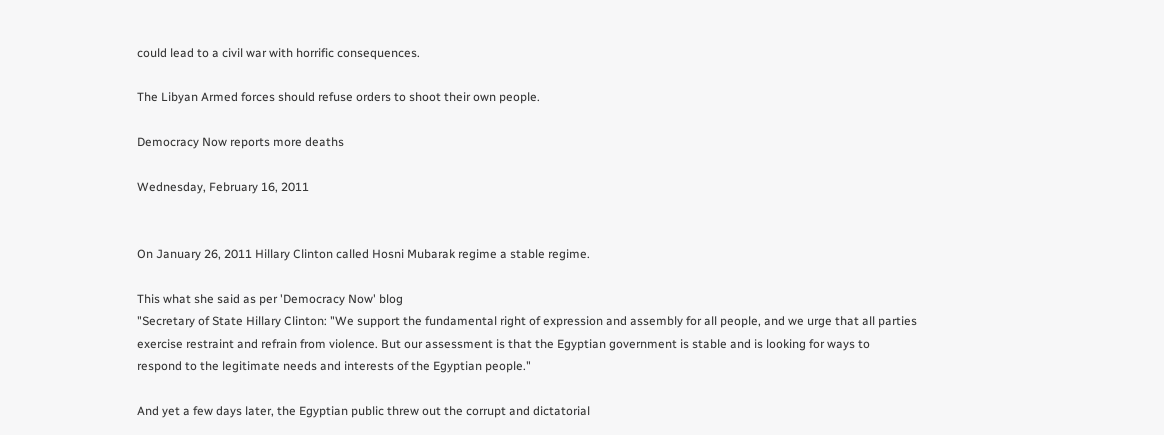could lead to a civil war with horrific consequences.

The Libyan Armed forces should refuse orders to shoot their own people.

Democracy Now reports more deaths

Wednesday, February 16, 2011


On January 26, 2011 Hillary Clinton called Hosni Mubarak regime a stable regime.

This what she said as per 'Democracy Now' blog
"Secretary of State Hillary Clinton: "We support the fundamental right of expression and assembly for all people, and we urge that all parties exercise restraint and refrain from violence. But our assessment is that the Egyptian government is stable and is looking for ways to respond to the legitimate needs and interests of the Egyptian people."

And yet a few days later, the Egyptian public threw out the corrupt and dictatorial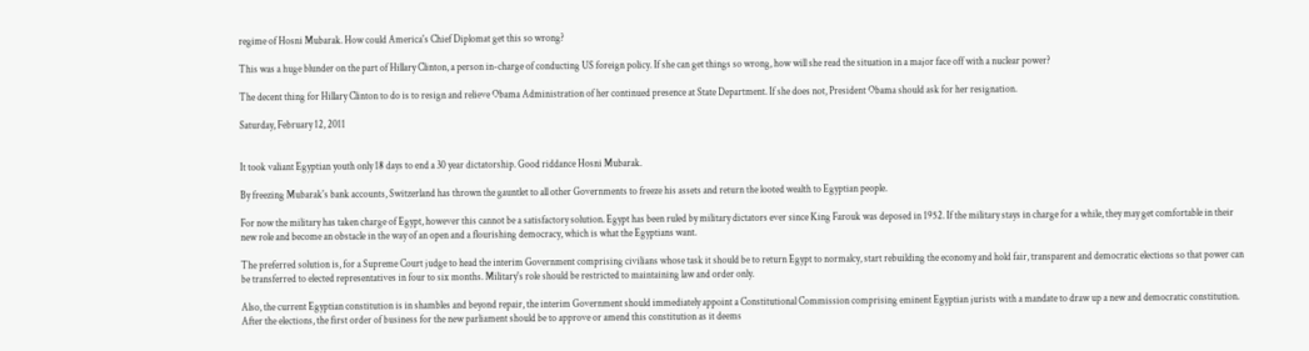regime of Hosni Mubarak. How could America's Chief Diplomat get this so wrong?

This was a huge blunder on the part of Hillary Clinton, a person in-charge of conducting US foreign policy. If she can get things so wrong, how will she read the situation in a major face off with a nuclear power?

The decent thing for Hillary Clinton to do is to resign and relieve Obama Administration of her continued presence at State Department. If she does not, President Obama should ask for her resignation.

Saturday, February 12, 2011


It took valiant Egyptian youth only 18 days to end a 30 year dictatorship. Good riddance Hosni Mubarak.

By freezing Mubarak's bank accounts, Switzerland has thrown the gauntlet to all other Governments to freeze his assets and return the looted wealth to Egyptian people.

For now the military has taken charge of Egypt, however this cannot be a satisfactory solution. Egypt has been ruled by military dictators ever since King Farouk was deposed in 1952. If the military stays in charge for a while, they may get comfortable in their new role and become an obstacle in the way of an open and a flourishing democracy, which is what the Egyptians want.

The preferred solution is, for a Supreme Court judge to head the interim Government comprising civilians whose task it should be to return Egypt to normalcy, start rebuilding the economy and hold fair, transparent and democratic elections so that power can be transferred to elected representatives in four to six months. Military's role should be restricted to maintaining law and order only.

Also, the current Egyptian constitution is in shambles and beyond repair, the interim Government should immediately appoint a Constitutional Commission comprising eminent Egyptian jurists with a mandate to draw up a new and democratic constitution. After the elections, the first order of business for the new parliament should be to approve or amend this constitution as it deems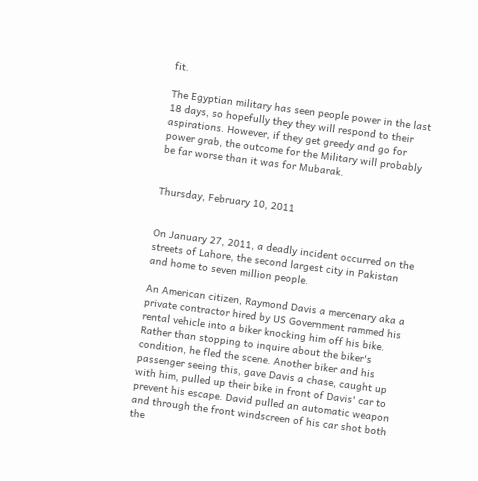fit.

The Egyptian military has seen people power in the last 18 days, so hopefully they they will respond to their aspirations. However, if they get greedy and go for power grab, the outcome for the Military will probably be far worse than it was for Mubarak.


Thursday, February 10, 2011


On January 27, 2011, a deadly incident occurred on the streets of Lahore, the second largest city in Pakistan and home to seven million people.

An American citizen, Raymond Davis a mercenary aka a private contractor hired by US Government rammed his rental vehicle into a biker knocking him off his bike. Rather than stopping to inquire about the biker's condition, he fled the scene. Another biker and his passenger seeing this, gave Davis a chase, caught up with him, pulled up their bike in front of Davis' car to prevent his escape. David pulled an automatic weapon and through the front windscreen of his car shot both the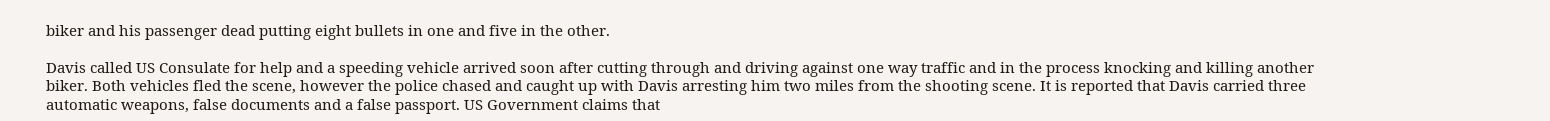biker and his passenger dead putting eight bullets in one and five in the other.

Davis called US Consulate for help and a speeding vehicle arrived soon after cutting through and driving against one way traffic and in the process knocking and killing another biker. Both vehicles fled the scene, however the police chased and caught up with Davis arresting him two miles from the shooting scene. It is reported that Davis carried three automatic weapons, false documents and a false passport. US Government claims that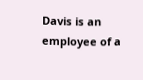Davis is an employee of a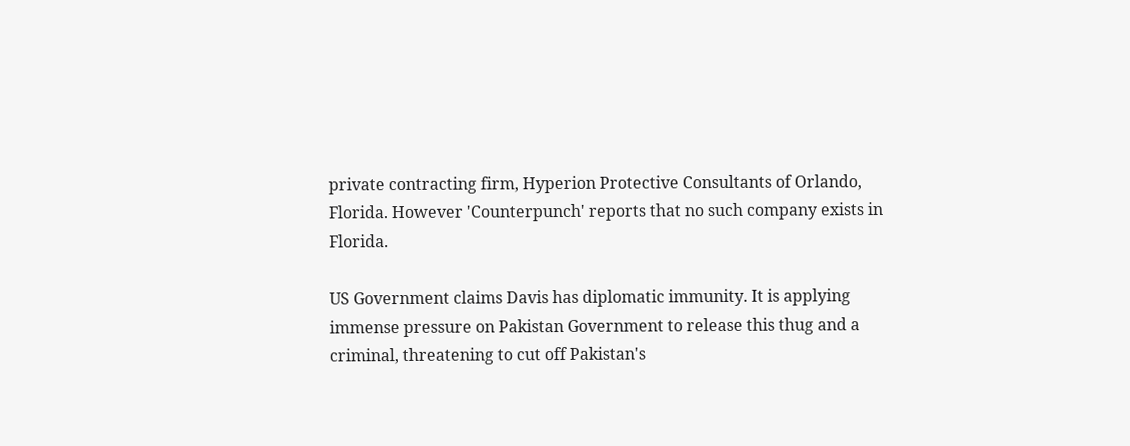private contracting firm, Hyperion Protective Consultants of Orlando, Florida. However 'Counterpunch' reports that no such company exists in Florida.

US Government claims Davis has diplomatic immunity. It is applying immense pressure on Pakistan Government to release this thug and a criminal, threatening to cut off Pakistan's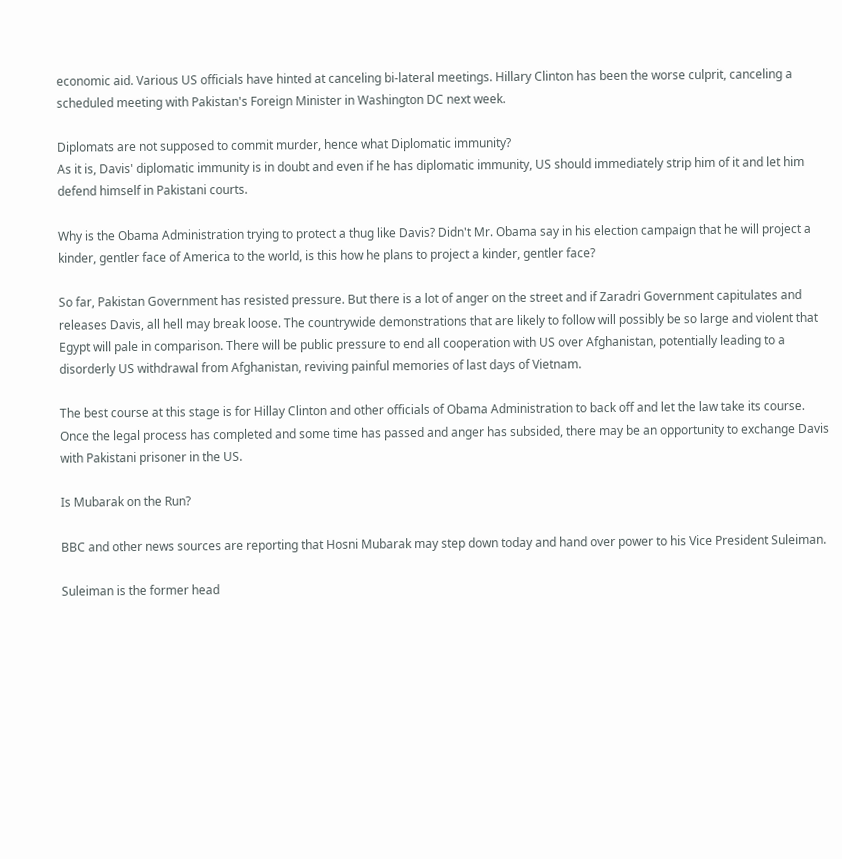economic aid. Various US officials have hinted at canceling bi-lateral meetings. Hillary Clinton has been the worse culprit, canceling a scheduled meeting with Pakistan's Foreign Minister in Washington DC next week.

Diplomats are not supposed to commit murder, hence what Diplomatic immunity?
As it is, Davis' diplomatic immunity is in doubt and even if he has diplomatic immunity, US should immediately strip him of it and let him defend himself in Pakistani courts.

Why is the Obama Administration trying to protect a thug like Davis? Didn't Mr. Obama say in his election campaign that he will project a kinder, gentler face of America to the world, is this how he plans to project a kinder, gentler face?

So far, Pakistan Government has resisted pressure. But there is a lot of anger on the street and if Zaradri Government capitulates and releases Davis, all hell may break loose. The countrywide demonstrations that are likely to follow will possibly be so large and violent that Egypt will pale in comparison. There will be public pressure to end all cooperation with US over Afghanistan, potentially leading to a disorderly US withdrawal from Afghanistan, reviving painful memories of last days of Vietnam.

The best course at this stage is for Hillay Clinton and other officials of Obama Administration to back off and let the law take its course. Once the legal process has completed and some time has passed and anger has subsided, there may be an opportunity to exchange Davis with Pakistani prisoner in the US.

Is Mubarak on the Run?

BBC and other news sources are reporting that Hosni Mubarak may step down today and hand over power to his Vice President Suleiman.

Suleiman is the former head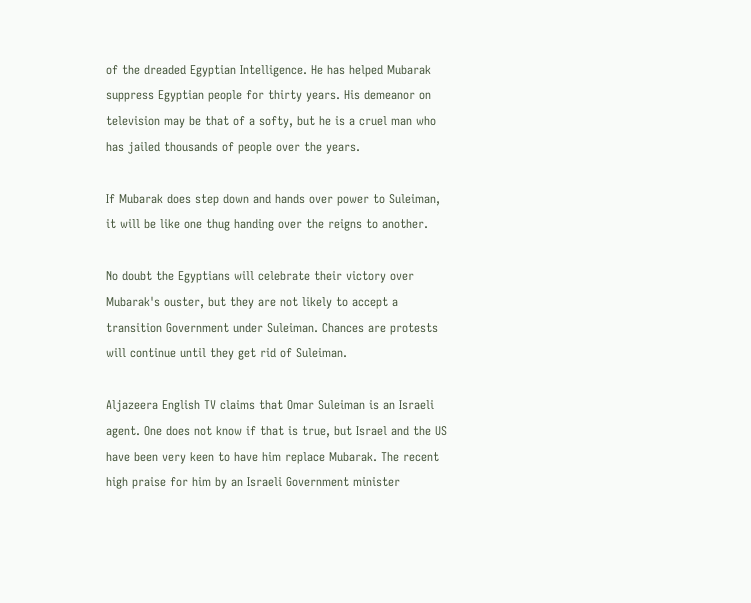of the dreaded Egyptian Intelligence. He has helped Mubarak suppress Egyptian people for thirty years. His demeanor on television may be that of a softy, but he is a cruel man who has jailed thousands of people over the years.

If Mubarak does step down and hands over power to Suleiman, it will be like one thug handing over the reigns to another.

No doubt the Egyptians will celebrate their victory over Mubarak's ouster, but they are not likely to accept a transition Government under Suleiman. Chances are protests will continue until they get rid of Suleiman.

Aljazeera English TV claims that Omar Suleiman is an Israeli agent. One does not know if that is true, but Israel and the US have been very keen to have him replace Mubarak. The recent high praise for him by an Israeli Government minister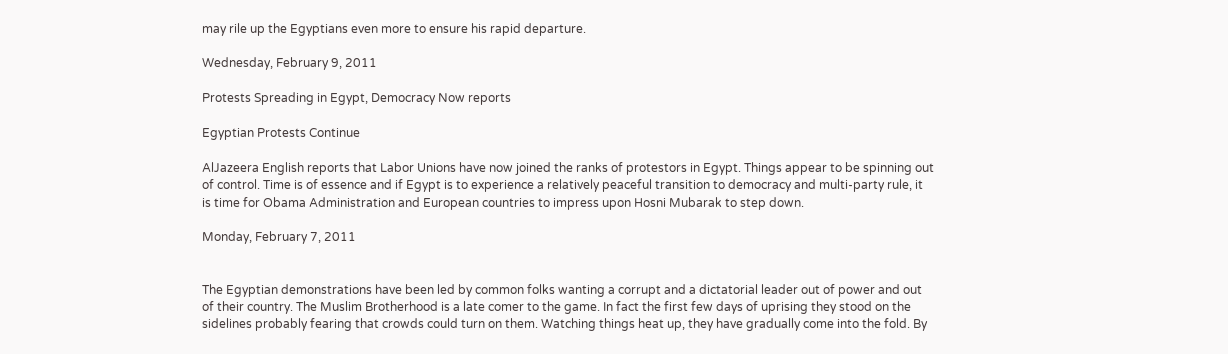may rile up the Egyptians even more to ensure his rapid departure.

Wednesday, February 9, 2011

Protests Spreading in Egypt, Democracy Now reports

Egyptian Protests Continue

AlJazeera English reports that Labor Unions have now joined the ranks of protestors in Egypt. Things appear to be spinning out of control. Time is of essence and if Egypt is to experience a relatively peaceful transition to democracy and multi-party rule, it is time for Obama Administration and European countries to impress upon Hosni Mubarak to step down.

Monday, February 7, 2011


The Egyptian demonstrations have been led by common folks wanting a corrupt and a dictatorial leader out of power and out of their country. The Muslim Brotherhood is a late comer to the game. In fact the first few days of uprising they stood on the sidelines probably fearing that crowds could turn on them. Watching things heat up, they have gradually come into the fold. By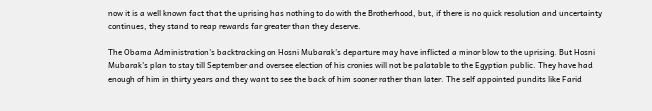now it is a well known fact that the uprising has nothing to do with the Brotherhood, but, if there is no quick resolution and uncertainty continues, they stand to reap rewards far greater than they deserve.

The Obama Administration's backtracking on Hosni Mubarak's departure may have inflicted a minor blow to the uprising. But Hosni Mubarak's plan to stay till September and oversee election of his cronies will not be palatable to the Egyptian public. They have had enough of him in thirty years and they want to see the back of him sooner rather than later. The self appointed pundits like Farid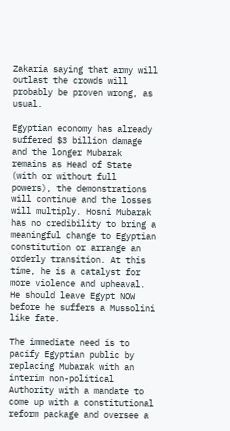Zakaria saying that army will outlast the crowds will probably be proven wrong, as usual.

Egyptian economy has already suffered $3 billion damage and the longer Mubarak remains as Head of State (with or without full powers), the demonstrations will continue and the losses will multiply. Hosni Mubarak has no credibility to bring a meaningful change to Egyptian constitution or arrange an orderly transition. At this time, he is a catalyst for more violence and upheaval. He should leave Egypt NOW before he suffers a Mussolini like fate.

The immediate need is to pacify Egyptian public by replacing Mubarak with an interim non-political Authority with a mandate to come up with a constitutional reform package and oversee a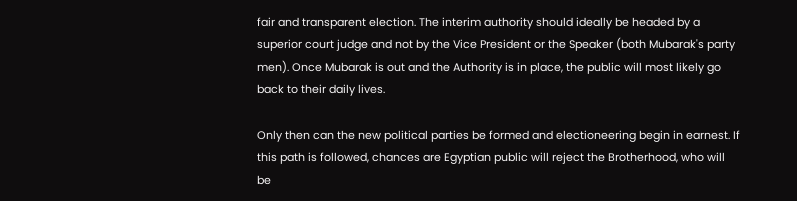fair and transparent election. The interim authority should ideally be headed by a superior court judge and not by the Vice President or the Speaker (both Mubarak's party men). Once Mubarak is out and the Authority is in place, the public will most likely go back to their daily lives.

Only then can the new political parties be formed and electioneering begin in earnest. If this path is followed, chances are Egyptian public will reject the Brotherhood, who will be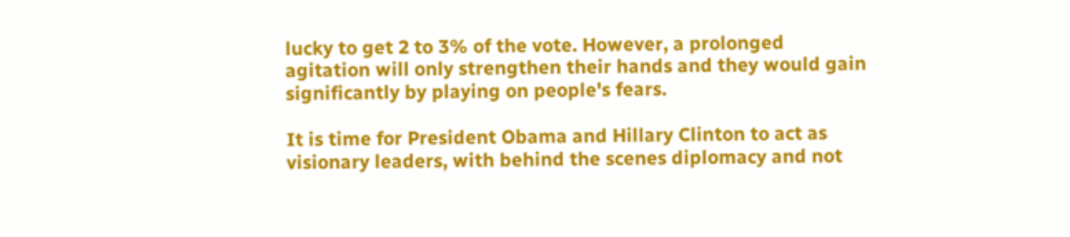lucky to get 2 to 3% of the vote. However, a prolonged agitation will only strengthen their hands and they would gain significantly by playing on people's fears.

It is time for President Obama and Hillary Clinton to act as visionary leaders, with behind the scenes diplomacy and not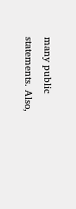many public statements. Also,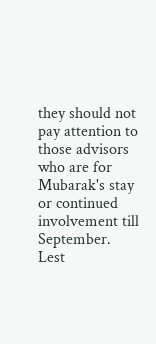they should not pay attention to those advisors who are for Mubarak's stay or continued involvement till September. Lest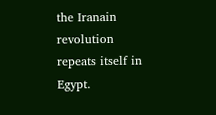the Iranain revolution repeats itself in Egypt.